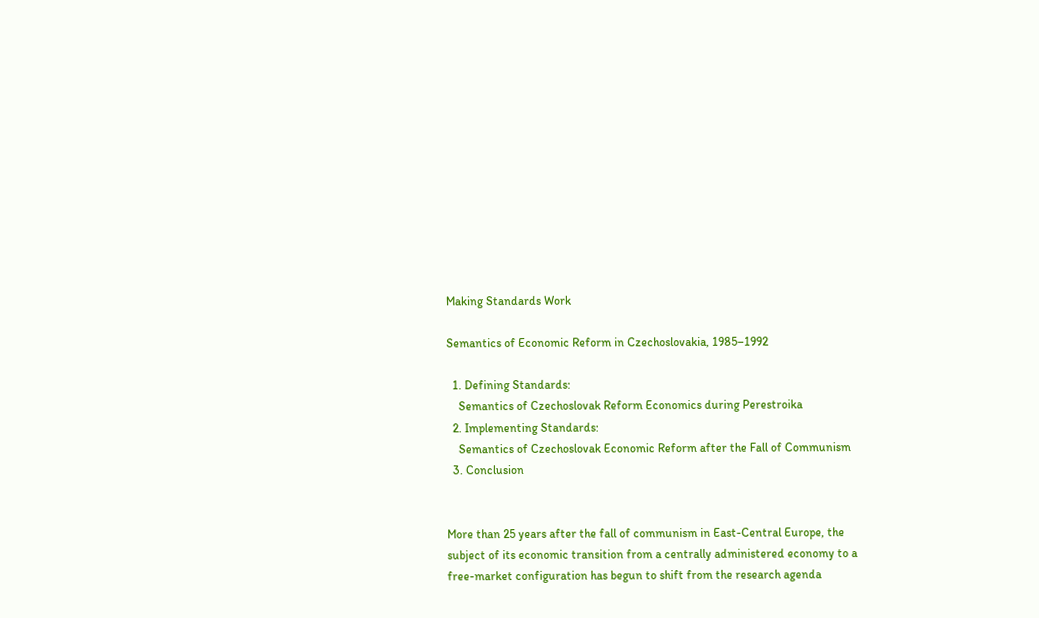Making Standards Work

Semantics of Economic Reform in Czechoslovakia, 1985–1992

  1. Defining Standards:
    Semantics of Czechoslovak Reform Economics during Perestroika
  2. Implementing Standards:
    Semantics of Czechoslovak Economic Reform after the Fall of Communism
  3. Conclusion


More than 25 years after the fall of communism in East-Central Europe, the subject of its economic transition from a centrally administered economy to a free-market configuration has begun to shift from the research agenda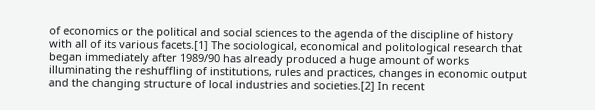of economics or the political and social sciences to the agenda of the discipline of history with all of its various facets.[1] The sociological, economical and politological research that began immediately after 1989/90 has already produced a huge amount of works illuminating the reshuffling of institutions, rules and practices, changes in economic output and the changing structure of local industries and societies.[2] In recent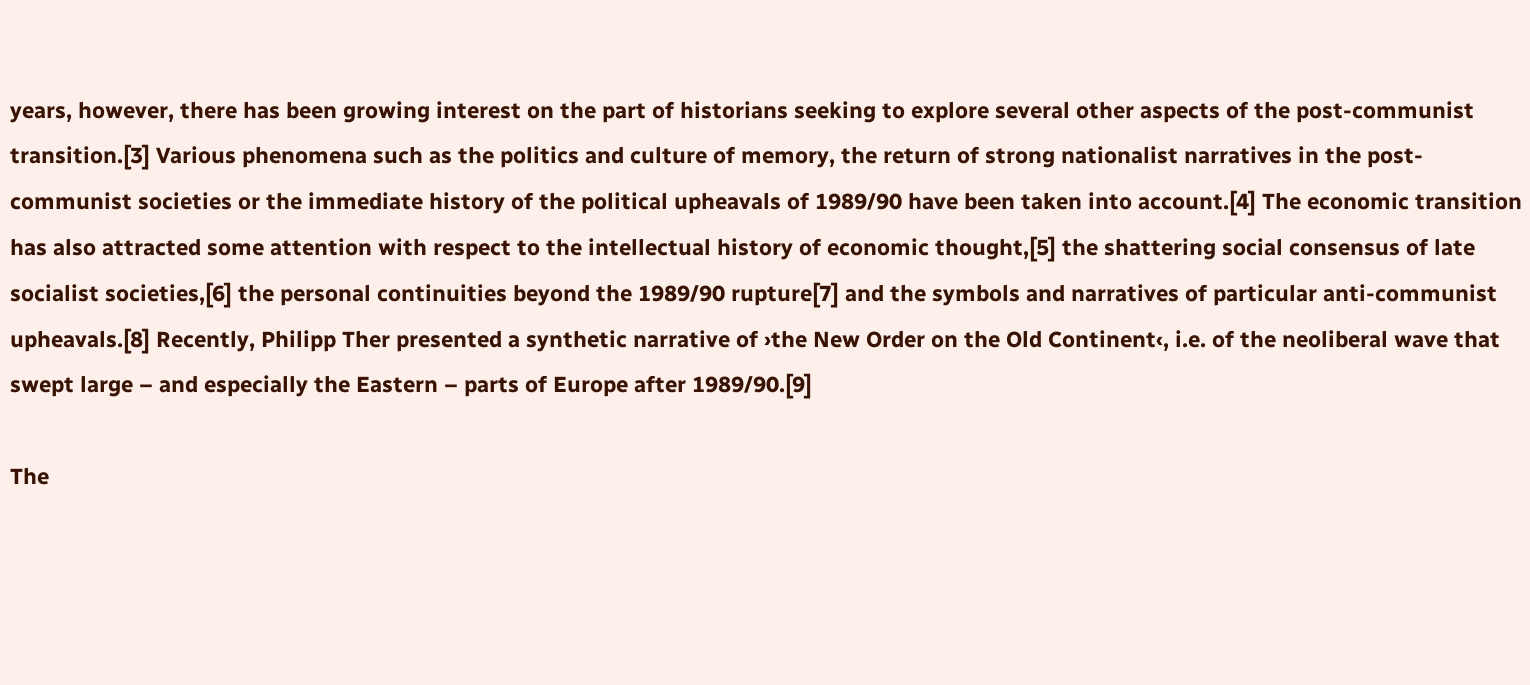years, however, there has been growing interest on the part of historians seeking to explore several other aspects of the post-communist transition.[3] Various phenomena such as the politics and culture of memory, the return of strong nationalist narratives in the post-communist societies or the immediate history of the political upheavals of 1989/90 have been taken into account.[4] The economic transition has also attracted some attention with respect to the intellectual history of economic thought,[5] the shattering social consensus of late socialist societies,[6] the personal continuities beyond the 1989/90 rupture[7] and the symbols and narratives of particular anti-communist upheavals.[8] Recently, Philipp Ther presented a synthetic narrative of ›the New Order on the Old Continent‹, i.e. of the neoliberal wave that swept large – and especially the Eastern – parts of Europe after 1989/90.[9]

The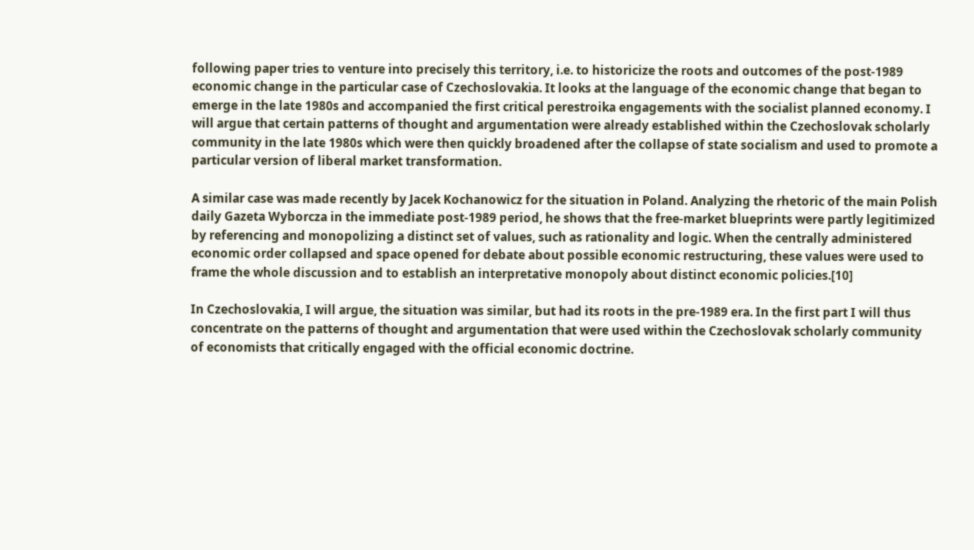following paper tries to venture into precisely this territory, i.e. to historicize the roots and outcomes of the post-1989 economic change in the particular case of Czechoslovakia. It looks at the language of the economic change that began to emerge in the late 1980s and accompanied the first critical perestroika engagements with the socialist planned economy. I will argue that certain patterns of thought and argumentation were already established within the Czechoslovak scholarly community in the late 1980s which were then quickly broadened after the collapse of state socialism and used to promote a particular version of liberal market transformation.

A similar case was made recently by Jacek Kochanowicz for the situation in Poland. Analyzing the rhetoric of the main Polish daily Gazeta Wyborcza in the immediate post-1989 period, he shows that the free-market blueprints were partly legitimized by referencing and monopolizing a distinct set of values, such as rationality and logic. When the centrally administered economic order collapsed and space opened for debate about possible economic restructuring, these values were used to frame the whole discussion and to establish an interpretative monopoly about distinct economic policies.[10]

In Czechoslovakia, I will argue, the situation was similar, but had its roots in the pre-1989 era. In the first part I will thus concentrate on the patterns of thought and argumentation that were used within the Czechoslovak scholarly community of economists that critically engaged with the official economic doctrine.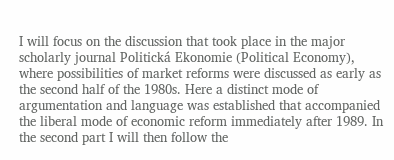I will focus on the discussion that took place in the major scholarly journal Politická Ekonomie (Political Economy), where possibilities of market reforms were discussed as early as the second half of the 1980s. Here a distinct mode of argumentation and language was established that accompanied the liberal mode of economic reform immediately after 1989. In the second part I will then follow the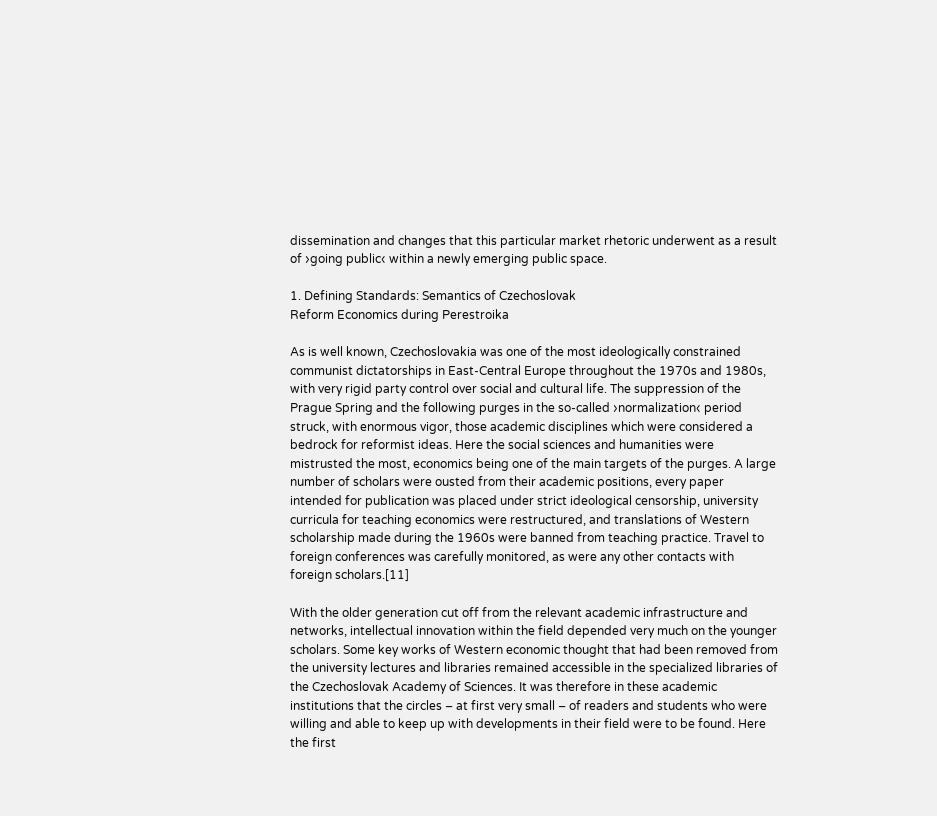dissemination and changes that this particular market rhetoric underwent as a result of ›going public‹ within a newly emerging public space.

1. Defining Standards: Semantics of Czechoslovak
Reform Economics during Perestroika

As is well known, Czechoslovakia was one of the most ideologically constrained communist dictatorships in East-Central Europe throughout the 1970s and 1980s, with very rigid party control over social and cultural life. The suppression of the Prague Spring and the following purges in the so-called ›normalization‹ period struck, with enormous vigor, those academic disciplines which were considered a bedrock for reformist ideas. Here the social sciences and humanities were mistrusted the most, economics being one of the main targets of the purges. A large number of scholars were ousted from their academic positions, every paper intended for publication was placed under strict ideological censorship, university curricula for teaching economics were restructured, and translations of Western scholarship made during the 1960s were banned from teaching practice. Travel to foreign conferences was carefully monitored, as were any other contacts with foreign scholars.[11]

With the older generation cut off from the relevant academic infrastructure and networks, intellectual innovation within the field depended very much on the younger scholars. Some key works of Western economic thought that had been removed from the university lectures and libraries remained accessible in the specialized libraries of the Czechoslovak Academy of Sciences. It was therefore in these academic institutions that the circles – at first very small – of readers and students who were willing and able to keep up with developments in their field were to be found. Here the first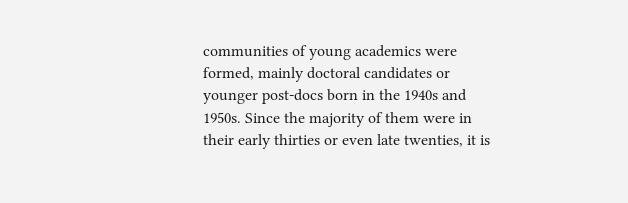communities of young academics were formed, mainly doctoral candidates or younger post-docs born in the 1940s and 1950s. Since the majority of them were in their early thirties or even late twenties, it is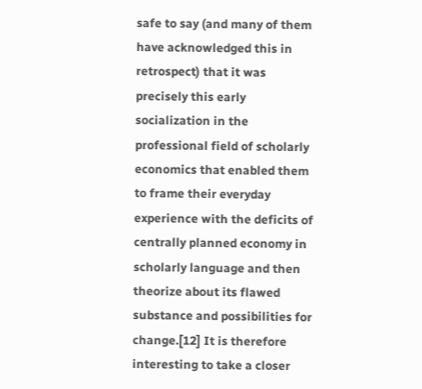safe to say (and many of them have acknowledged this in retrospect) that it was precisely this early socialization in the professional field of scholarly economics that enabled them to frame their everyday experience with the deficits of centrally planned economy in scholarly language and then theorize about its flawed substance and possibilities for change.[12] It is therefore interesting to take a closer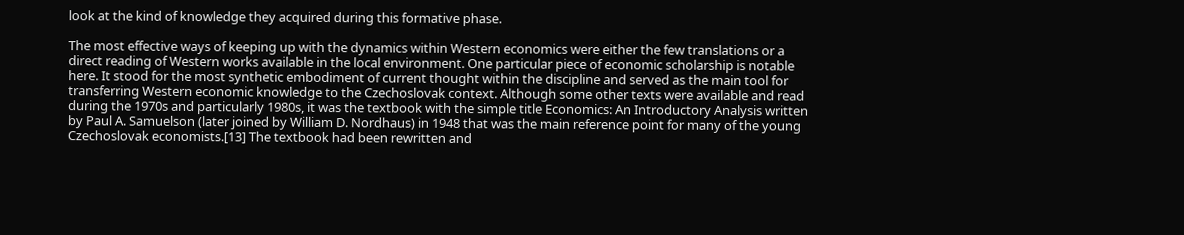look at the kind of knowledge they acquired during this formative phase.

The most effective ways of keeping up with the dynamics within Western economics were either the few translations or a direct reading of Western works available in the local environment. One particular piece of economic scholarship is notable here. It stood for the most synthetic embodiment of current thought within the discipline and served as the main tool for transferring Western economic knowledge to the Czechoslovak context. Although some other texts were available and read during the 1970s and particularly 1980s, it was the textbook with the simple title Economics: An Introductory Analysis written by Paul A. Samuelson (later joined by William D. Nordhaus) in 1948 that was the main reference point for many of the young Czechoslovak economists.[13] The textbook had been rewritten and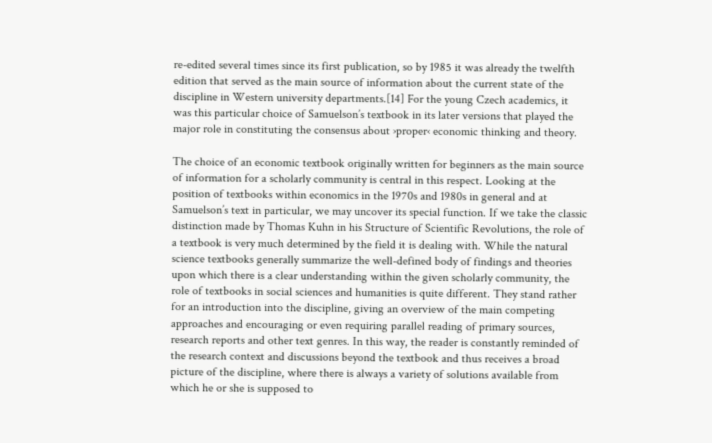re-edited several times since its first publication, so by 1985 it was already the twelfth edition that served as the main source of information about the current state of the discipline in Western university departments.[14] For the young Czech academics, it was this particular choice of Samuelson’s textbook in its later versions that played the major role in constituting the consensus about ›proper‹ economic thinking and theory.

The choice of an economic textbook originally written for beginners as the main source of information for a scholarly community is central in this respect. Looking at the position of textbooks within economics in the 1970s and 1980s in general and at Samuelson’s text in particular, we may uncover its special function. If we take the classic distinction made by Thomas Kuhn in his Structure of Scientific Revolutions, the role of a textbook is very much determined by the field it is dealing with. While the natural science textbooks generally summarize the well-defined body of findings and theories upon which there is a clear understanding within the given scholarly community, the role of textbooks in social sciences and humanities is quite different. They stand rather for an introduction into the discipline, giving an overview of the main competing approaches and encouraging or even requiring parallel reading of primary sources, research reports and other text genres. In this way, the reader is constantly reminded of the research context and discussions beyond the textbook and thus receives a broad picture of the discipline, where there is always a variety of solutions available from which he or she is supposed to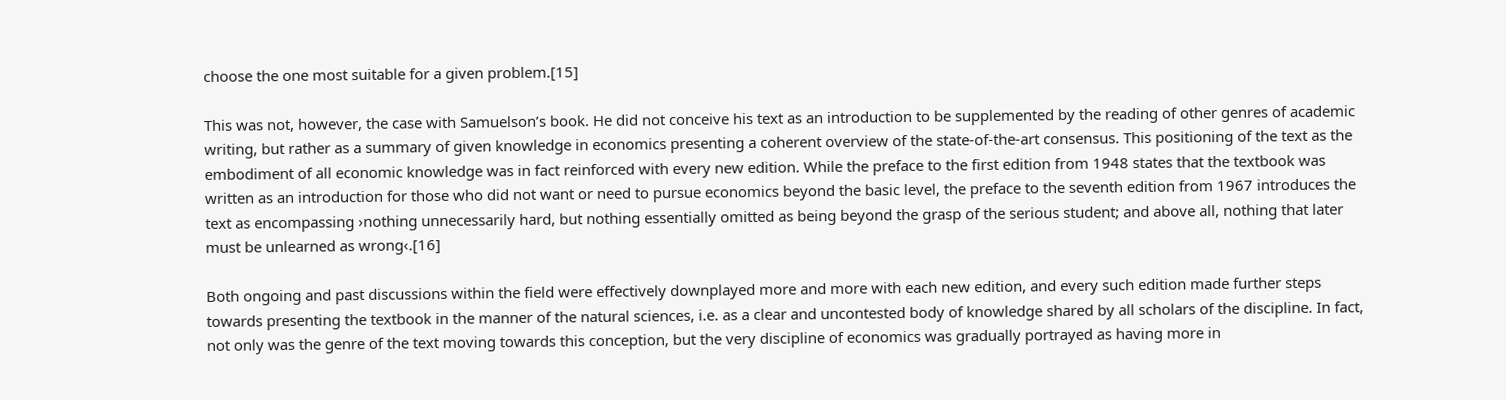choose the one most suitable for a given problem.[15]

This was not, however, the case with Samuelson’s book. He did not conceive his text as an introduction to be supplemented by the reading of other genres of academic writing, but rather as a summary of given knowledge in economics presenting a coherent overview of the state-of-the-art consensus. This positioning of the text as the embodiment of all economic knowledge was in fact reinforced with every new edition. While the preface to the first edition from 1948 states that the textbook was written as an introduction for those who did not want or need to pursue economics beyond the basic level, the preface to the seventh edition from 1967 introduces the text as encompassing ›nothing unnecessarily hard, but nothing essentially omitted as being beyond the grasp of the serious student; and above all, nothing that later must be unlearned as wrong‹.[16]

Both ongoing and past discussions within the field were effectively downplayed more and more with each new edition, and every such edition made further steps towards presenting the textbook in the manner of the natural sciences, i.e. as a clear and uncontested body of knowledge shared by all scholars of the discipline. In fact, not only was the genre of the text moving towards this conception, but the very discipline of economics was gradually portrayed as having more in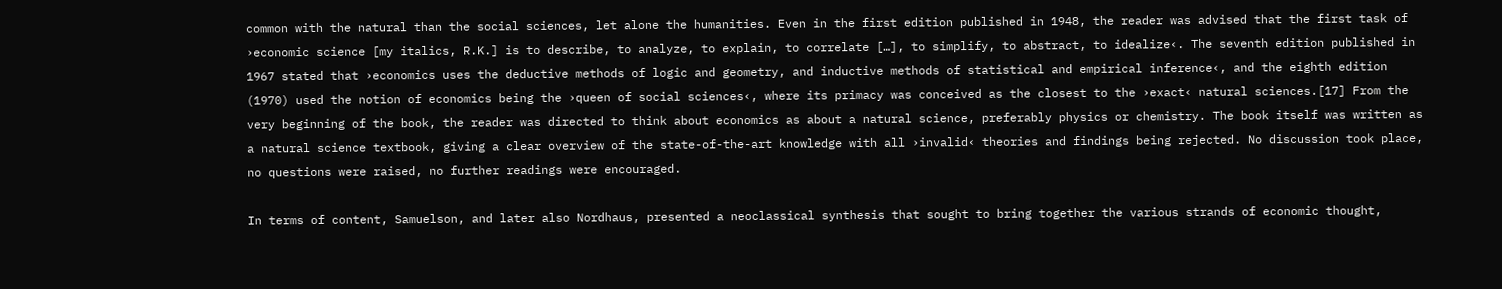common with the natural than the social sciences, let alone the humanities. Even in the first edition published in 1948, the reader was advised that the first task of ›economic science [my italics, R.K.] is to describe, to analyze, to explain, to correlate […], to simplify, to abstract, to idealize‹. The seventh edition published in 1967 stated that ›economics uses the deductive methods of logic and geometry, and inductive methods of statistical and empirical inference‹, and the eighth edition (1970) used the notion of economics being the ›queen of social sciences‹, where its primacy was conceived as the closest to the ›exact‹ natural sciences.[17] From the very beginning of the book, the reader was directed to think about economics as about a natural science, preferably physics or chemistry. The book itself was written as a natural science textbook, giving a clear overview of the state-of-the-art knowledge with all ›invalid‹ theories and findings being rejected. No discussion took place, no questions were raised, no further readings were encouraged.

In terms of content, Samuelson, and later also Nordhaus, presented a neoclassical synthesis that sought to bring together the various strands of economic thought,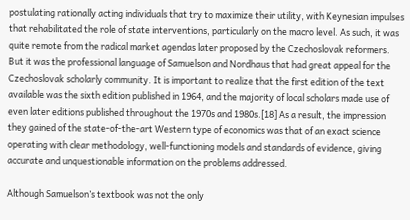postulating rationally acting individuals that try to maximize their utility, with Keynesian impulses that rehabilitated the role of state interventions, particularly on the macro level. As such, it was quite remote from the radical market agendas later proposed by the Czechoslovak reformers. But it was the professional language of Samuelson and Nordhaus that had great appeal for the Czechoslovak scholarly community. It is important to realize that the first edition of the text available was the sixth edition published in 1964, and the majority of local scholars made use of even later editions published throughout the 1970s and 1980s.[18] As a result, the impression they gained of the state-of-the-art Western type of economics was that of an exact science operating with clear methodology, well-functioning models and standards of evidence, giving accurate and unquestionable information on the problems addressed.

Although Samuelson’s textbook was not the only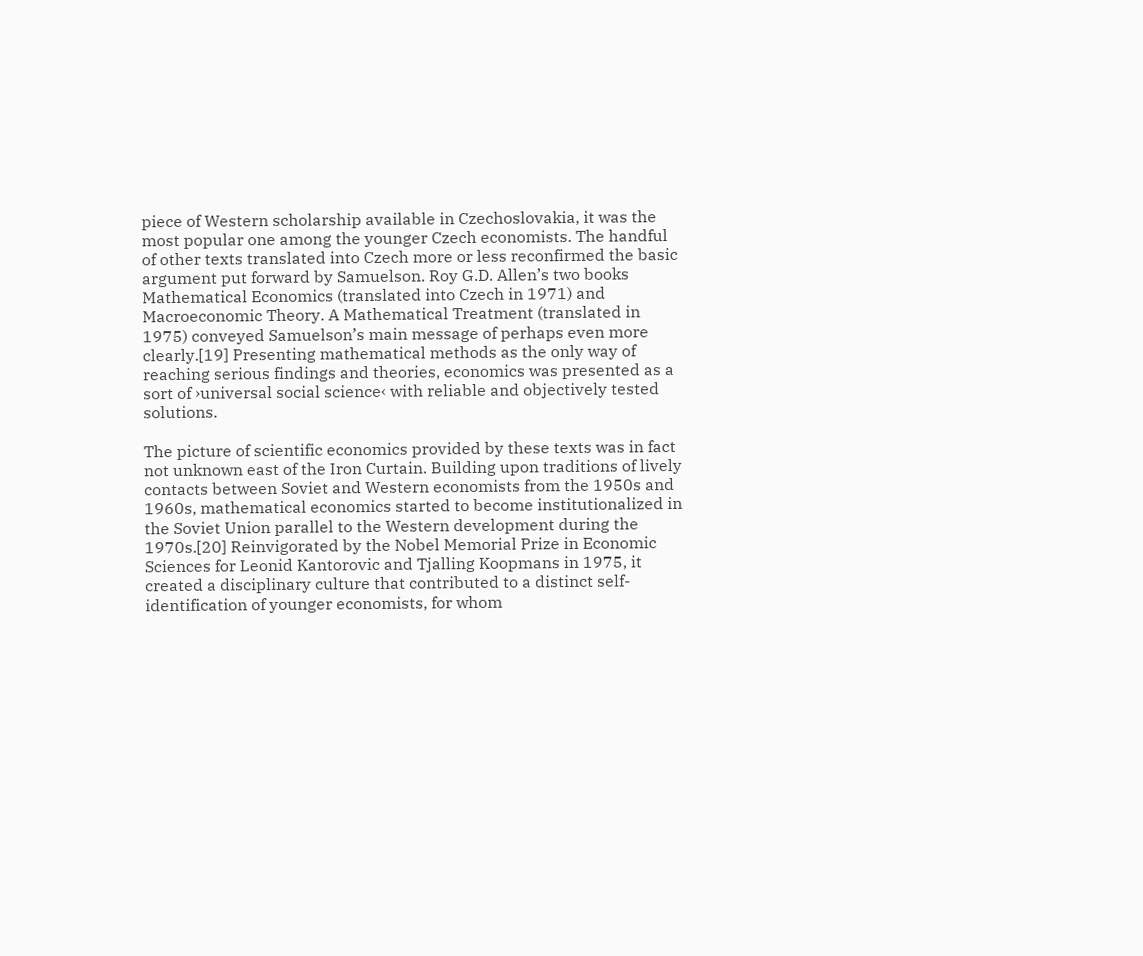piece of Western scholarship available in Czechoslovakia, it was the most popular one among the younger Czech economists. The handful of other texts translated into Czech more or less reconfirmed the basic argument put forward by Samuelson. Roy G.D. Allen’s two books Mathematical Economics (translated into Czech in 1971) and Macroeconomic Theory. A Mathematical Treatment (translated in 1975) conveyed Samuelson’s main message of perhaps even more clearly.[19] Presenting mathematical methods as the only way of reaching serious findings and theories, economics was presented as a sort of ›universal social science‹ with reliable and objectively tested solutions.

The picture of scientific economics provided by these texts was in fact not unknown east of the Iron Curtain. Building upon traditions of lively contacts between Soviet and Western economists from the 1950s and 1960s, mathematical economics started to become institutionalized in the Soviet Union parallel to the Western development during the 1970s.[20] Reinvigorated by the Nobel Memorial Prize in Economic Sciences for Leonid Kantorovic and Tjalling Koopmans in 1975, it created a disciplinary culture that contributed to a distinct self-identification of younger economists, for whom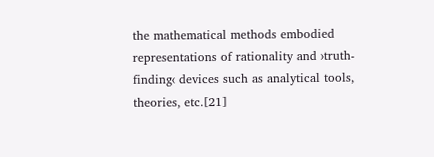the mathematical methods embodied representations of rationality and ›truth-finding‹ devices such as analytical tools, theories, etc.[21]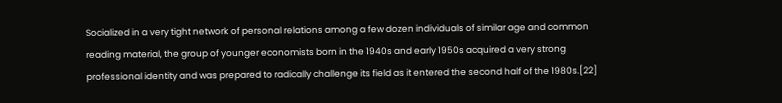Socialized in a very tight network of personal relations among a few dozen individuals of similar age and common reading material, the group of younger economists born in the 1940s and early 1950s acquired a very strong professional identity and was prepared to radically challenge its field as it entered the second half of the 1980s.[22]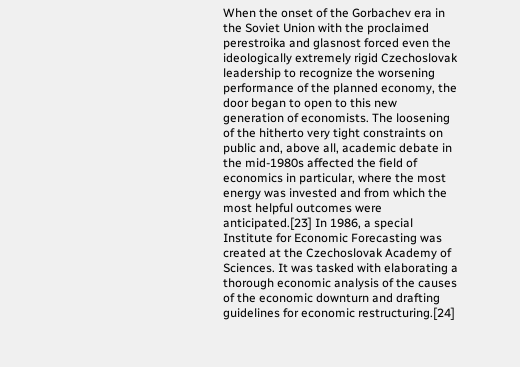When the onset of the Gorbachev era in the Soviet Union with the proclaimed perestroika and glasnost forced even the ideologically extremely rigid Czechoslovak leadership to recognize the worsening performance of the planned economy, the door began to open to this new generation of economists. The loosening of the hitherto very tight constraints on public and, above all, academic debate in the mid-1980s affected the field of economics in particular, where the most energy was invested and from which the most helpful outcomes were anticipated.[23] In 1986, a special Institute for Economic Forecasting was created at the Czechoslovak Academy of Sciences. It was tasked with elaborating a thorough economic analysis of the causes of the economic downturn and drafting guidelines for economic restructuring.[24]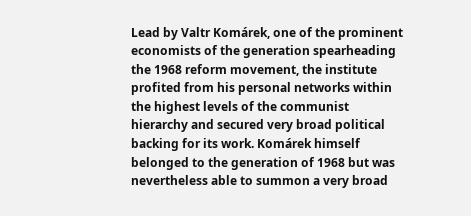Lead by Valtr Komárek, one of the prominent economists of the generation spearheading the 1968 reform movement, the institute profited from his personal networks within the highest levels of the communist hierarchy and secured very broad political backing for its work. Komárek himself belonged to the generation of 1968 but was nevertheless able to summon a very broad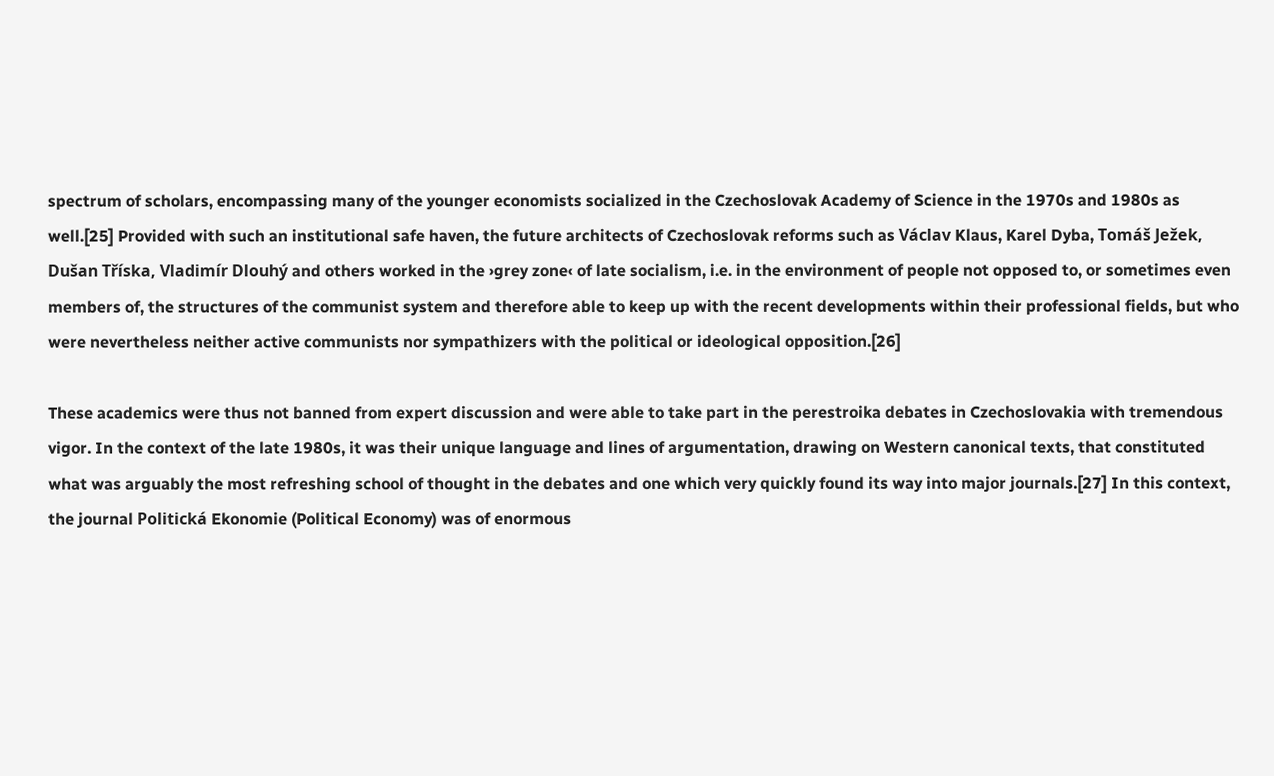spectrum of scholars, encompassing many of the younger economists socialized in the Czechoslovak Academy of Science in the 1970s and 1980s as well.[25] Provided with such an institutional safe haven, the future architects of Czechoslovak reforms such as Václav Klaus, Karel Dyba, Tomáš Ježek, Dušan Tříska, Vladimír Dlouhý and others worked in the ›grey zone‹ of late socialism, i.e. in the environment of people not opposed to, or sometimes even members of, the structures of the communist system and therefore able to keep up with the recent developments within their professional fields, but who were nevertheless neither active communists nor sympathizers with the political or ideological opposition.[26]

These academics were thus not banned from expert discussion and were able to take part in the perestroika debates in Czechoslovakia with tremendous vigor. In the context of the late 1980s, it was their unique language and lines of argumentation, drawing on Western canonical texts, that constituted what was arguably the most refreshing school of thought in the debates and one which very quickly found its way into major journals.[27] In this context, the journal Politická Ekonomie (Political Economy) was of enormous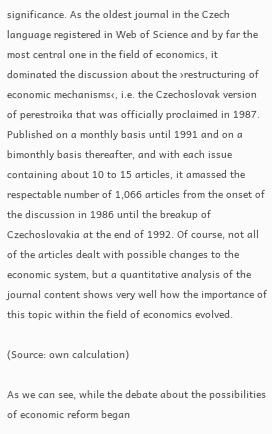significance. As the oldest journal in the Czech language registered in Web of Science and by far the most central one in the field of economics, it dominated the discussion about the ›restructuring of economic mechanisms‹, i.e. the Czechoslovak version of perestroika that was officially proclaimed in 1987. Published on a monthly basis until 1991 and on a bimonthly basis thereafter, and with each issue containing about 10 to 15 articles, it amassed the respectable number of 1,066 articles from the onset of the discussion in 1986 until the breakup of Czechoslovakia at the end of 1992. Of course, not all of the articles dealt with possible changes to the economic system, but a quantitative analysis of the journal content shows very well how the importance of this topic within the field of economics evolved.

(Source: own calculation)

As we can see, while the debate about the possibilities of economic reform began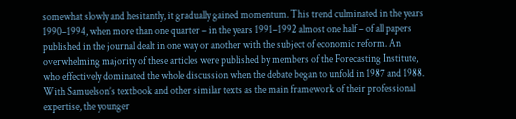somewhat slowly and hesitantly, it gradually gained momentum. This trend culminated in the years 1990–1994, when more than one quarter – in the years 1991–1992 almost one half – of all papers published in the journal dealt in one way or another with the subject of economic reform. An overwhelming majority of these articles were published by members of the Forecasting Institute, who effectively dominated the whole discussion when the debate began to unfold in 1987 and 1988. With Samuelson’s textbook and other similar texts as the main framework of their professional expertise, the younger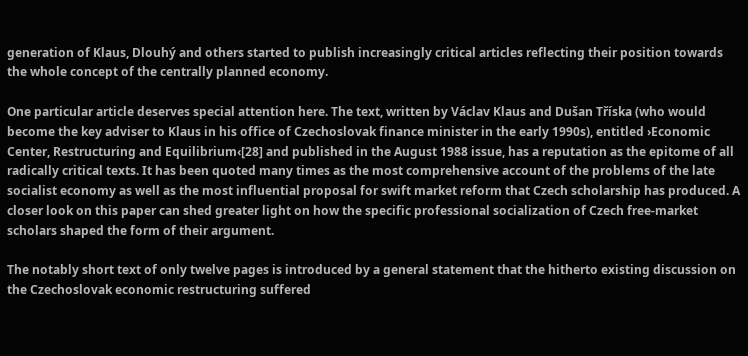generation of Klaus, Dlouhý and others started to publish increasingly critical articles reflecting their position towards the whole concept of the centrally planned economy.

One particular article deserves special attention here. The text, written by Václav Klaus and Dušan Tříska (who would become the key adviser to Klaus in his office of Czechoslovak finance minister in the early 1990s), entitled ›Economic Center, Restructuring and Equilibrium‹[28] and published in the August 1988 issue, has a reputation as the epitome of all radically critical texts. It has been quoted many times as the most comprehensive account of the problems of the late socialist economy as well as the most influential proposal for swift market reform that Czech scholarship has produced. A closer look on this paper can shed greater light on how the specific professional socialization of Czech free-market scholars shaped the form of their argument.

The notably short text of only twelve pages is introduced by a general statement that the hitherto existing discussion on the Czechoslovak economic restructuring suffered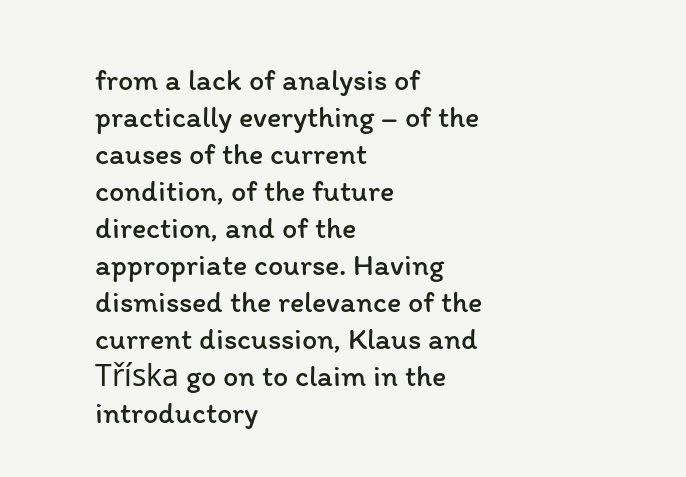from a lack of analysis of practically everything – of the causes of the current condition, of the future direction, and of the appropriate course. Having dismissed the relevance of the current discussion, Klaus and Tříska go on to claim in the introductory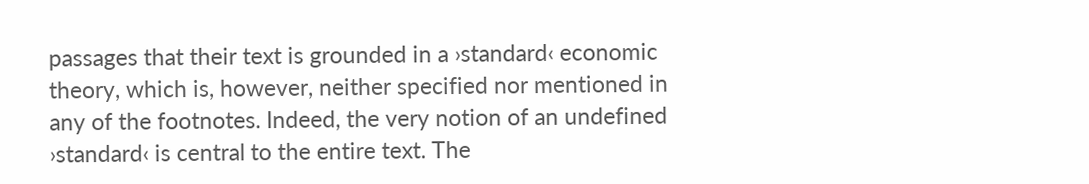passages that their text is grounded in a ›standard‹ economic theory, which is, however, neither specified nor mentioned in any of the footnotes. Indeed, the very notion of an undefined ›standard‹ is central to the entire text. The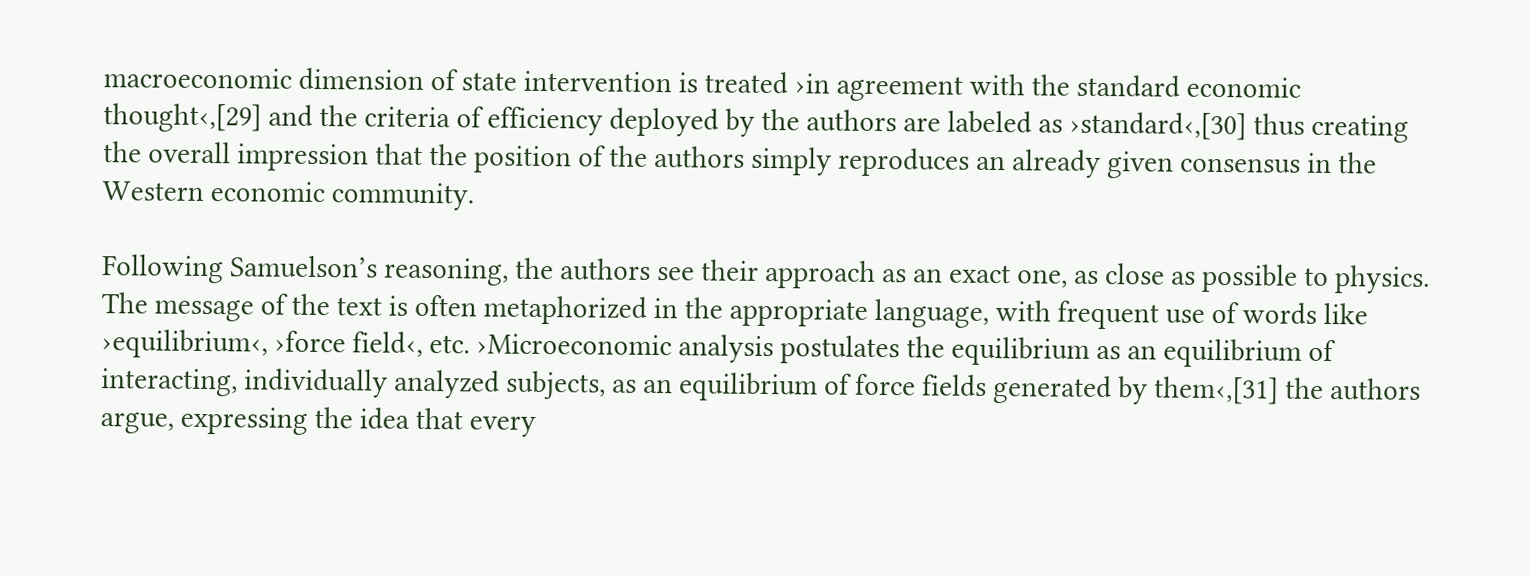macroeconomic dimension of state intervention is treated ›in agreement with the standard economic thought‹,[29] and the criteria of efficiency deployed by the authors are labeled as ›standard‹,[30] thus creating the overall impression that the position of the authors simply reproduces an already given consensus in the Western economic community.

Following Samuelson’s reasoning, the authors see their approach as an exact one, as close as possible to physics. The message of the text is often metaphorized in the appropriate language, with frequent use of words like ›equilibrium‹, ›force field‹, etc. ›Microeconomic analysis postulates the equilibrium as an equilibrium of interacting, individually analyzed subjects, as an equilibrium of force fields generated by them‹,[31] the authors argue, expressing the idea that every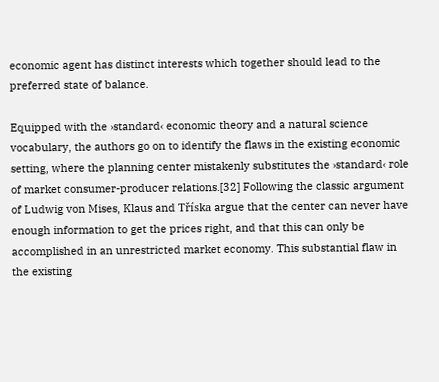economic agent has distinct interests which together should lead to the preferred state of balance.

Equipped with the ›standard‹ economic theory and a natural science vocabulary, the authors go on to identify the flaws in the existing economic setting, where the planning center mistakenly substitutes the ›standard‹ role of market consumer-producer relations.[32] Following the classic argument of Ludwig von Mises, Klaus and Tříska argue that the center can never have enough information to get the prices right, and that this can only be accomplished in an unrestricted market economy. This substantial flaw in the existing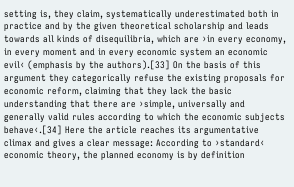setting is, they claim, systematically underestimated both in practice and by the given theoretical scholarship and leads towards all kinds of disequilibria, which are ›in every economy, in every moment and in every economic system an economic evil‹ (emphasis by the authors).[33] On the basis of this argument they categorically refuse the existing proposals for economic reform, claiming that they lack the basic understanding that there are ›simple, universally and generally valid rules according to which the economic subjects behave‹.[34] Here the article reaches its argumentative climax and gives a clear message: According to ›standard‹ economic theory, the planned economy is by definition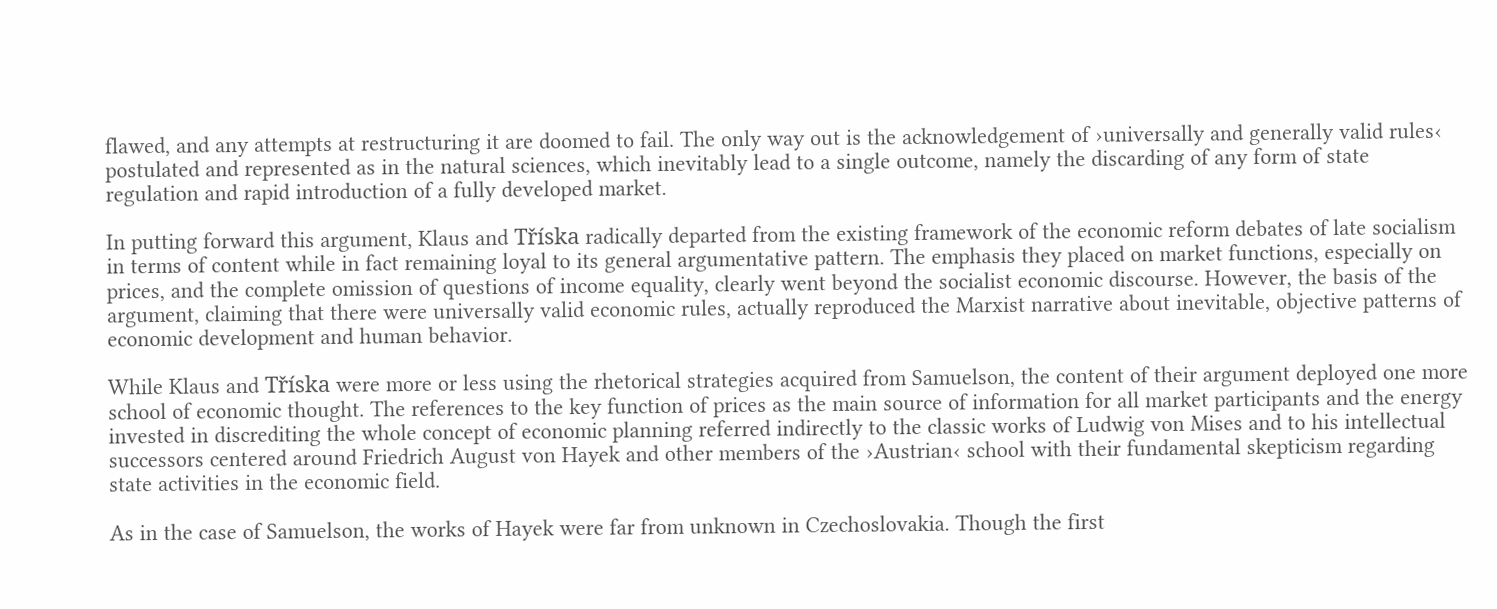flawed, and any attempts at restructuring it are doomed to fail. The only way out is the acknowledgement of ›universally and generally valid rules‹ postulated and represented as in the natural sciences, which inevitably lead to a single outcome, namely the discarding of any form of state regulation and rapid introduction of a fully developed market.

In putting forward this argument, Klaus and Tříska radically departed from the existing framework of the economic reform debates of late socialism in terms of content while in fact remaining loyal to its general argumentative pattern. The emphasis they placed on market functions, especially on prices, and the complete omission of questions of income equality, clearly went beyond the socialist economic discourse. However, the basis of the argument, claiming that there were universally valid economic rules, actually reproduced the Marxist narrative about inevitable, objective patterns of economic development and human behavior.

While Klaus and Tříska were more or less using the rhetorical strategies acquired from Samuelson, the content of their argument deployed one more school of economic thought. The references to the key function of prices as the main source of information for all market participants and the energy invested in discrediting the whole concept of economic planning referred indirectly to the classic works of Ludwig von Mises and to his intellectual successors centered around Friedrich August von Hayek and other members of the ›Austrian‹ school with their fundamental skepticism regarding state activities in the economic field.

As in the case of Samuelson, the works of Hayek were far from unknown in Czechoslovakia. Though the first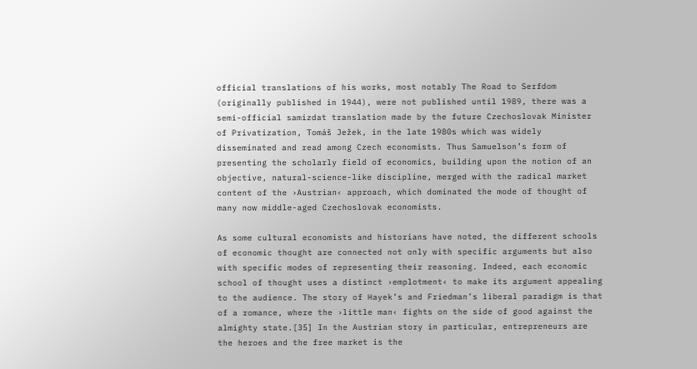official translations of his works, most notably The Road to Serfdom (originally published in 1944), were not published until 1989, there was a semi-official samizdat translation made by the future Czechoslovak Minister of Privatization, Tomáš Ježek, in the late 1980s which was widely disseminated and read among Czech economists. Thus Samuelson’s form of presenting the scholarly field of economics, building upon the notion of an objective, natural-science-like discipline, merged with the radical market content of the ›Austrian‹ approach, which dominated the mode of thought of many now middle-aged Czechoslovak economists.

As some cultural economists and historians have noted, the different schools of economic thought are connected not only with specific arguments but also with specific modes of representing their reasoning. Indeed, each economic school of thought uses a distinct ›emplotment‹ to make its argument appealing to the audience. The story of Hayek’s and Friedman’s liberal paradigm is that of a romance, where the ›little man‹ fights on the side of good against the almighty state.[35] In the Austrian story in particular, entrepreneurs are the heroes and the free market is the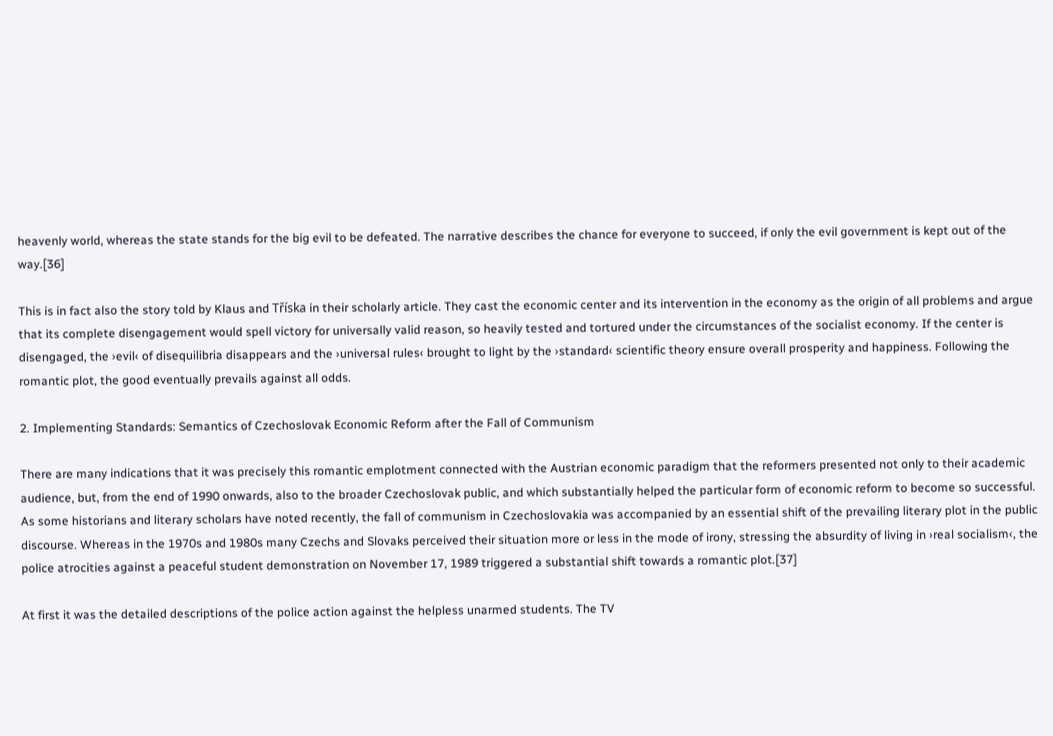heavenly world, whereas the state stands for the big evil to be defeated. The narrative describes the chance for everyone to succeed, if only the evil government is kept out of the way.[36]

This is in fact also the story told by Klaus and Tříska in their scholarly article. They cast the economic center and its intervention in the economy as the origin of all problems and argue that its complete disengagement would spell victory for universally valid reason, so heavily tested and tortured under the circumstances of the socialist economy. If the center is disengaged, the ›evil‹ of disequilibria disappears and the ›universal rules‹ brought to light by the ›standard‹ scientific theory ensure overall prosperity and happiness. Following the romantic plot, the good eventually prevails against all odds.

2. Implementing Standards: Semantics of Czechoslovak Economic Reform after the Fall of Communism

There are many indications that it was precisely this romantic emplotment connected with the Austrian economic paradigm that the reformers presented not only to their academic audience, but, from the end of 1990 onwards, also to the broader Czechoslovak public, and which substantially helped the particular form of economic reform to become so successful. As some historians and literary scholars have noted recently, the fall of communism in Czechoslovakia was accompanied by an essential shift of the prevailing literary plot in the public discourse. Whereas in the 1970s and 1980s many Czechs and Slovaks perceived their situation more or less in the mode of irony, stressing the absurdity of living in ›real socialism‹, the police atrocities against a peaceful student demonstration on November 17, 1989 triggered a substantial shift towards a romantic plot.[37]

At first it was the detailed descriptions of the police action against the helpless unarmed students. The TV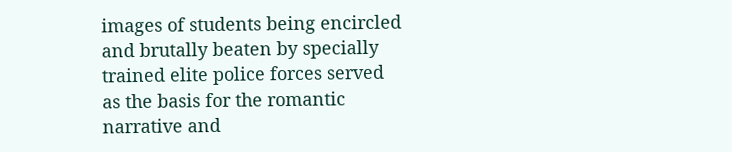images of students being encircled and brutally beaten by specially trained elite police forces served as the basis for the romantic narrative and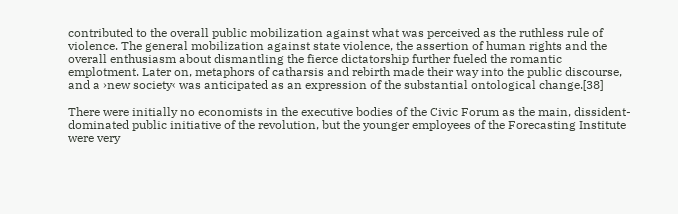contributed to the overall public mobilization against what was perceived as the ruthless rule of violence. The general mobilization against state violence, the assertion of human rights and the overall enthusiasm about dismantling the fierce dictatorship further fueled the romantic emplotment. Later on, metaphors of catharsis and rebirth made their way into the public discourse, and a ›new society‹ was anticipated as an expression of the substantial ontological change.[38]

There were initially no economists in the executive bodies of the Civic Forum as the main, dissident-dominated public initiative of the revolution, but the younger employees of the Forecasting Institute were very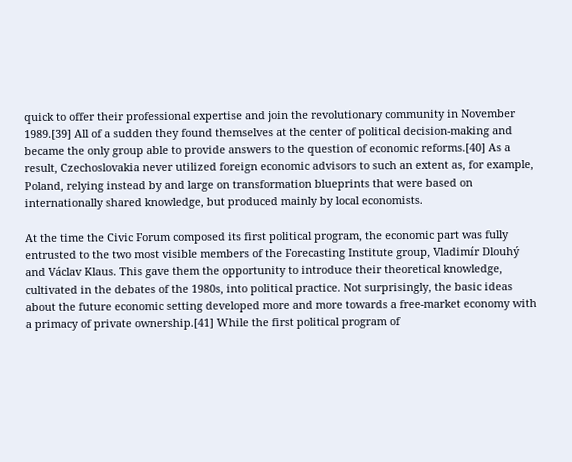quick to offer their professional expertise and join the revolutionary community in November 1989.[39] All of a sudden they found themselves at the center of political decision-making and became the only group able to provide answers to the question of economic reforms.[40] As a result, Czechoslovakia never utilized foreign economic advisors to such an extent as, for example, Poland, relying instead by and large on transformation blueprints that were based on internationally shared knowledge, but produced mainly by local economists.

At the time the Civic Forum composed its first political program, the economic part was fully entrusted to the two most visible members of the Forecasting Institute group, Vladimír Dlouhý and Václav Klaus. This gave them the opportunity to introduce their theoretical knowledge, cultivated in the debates of the 1980s, into political practice. Not surprisingly, the basic ideas about the future economic setting developed more and more towards a free-market economy with a primacy of private ownership.[41] While the first political program of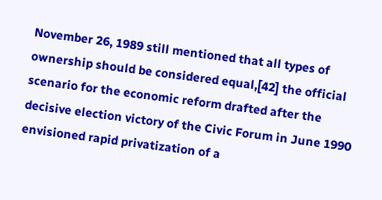November 26, 1989 still mentioned that all types of ownership should be considered equal,[42] the official scenario for the economic reform drafted after the decisive election victory of the Civic Forum in June 1990 envisioned rapid privatization of a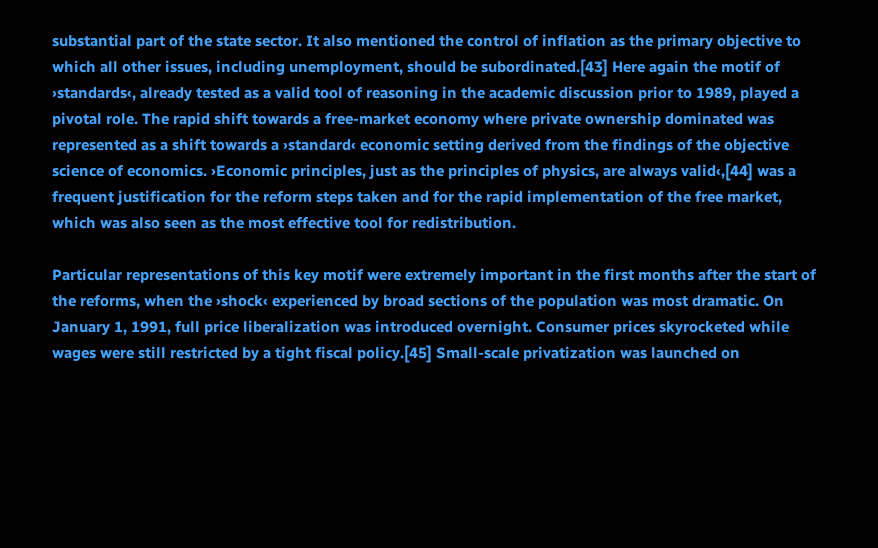substantial part of the state sector. It also mentioned the control of inflation as the primary objective to which all other issues, including unemployment, should be subordinated.[43] Here again the motif of ›standards‹, already tested as a valid tool of reasoning in the academic discussion prior to 1989, played a pivotal role. The rapid shift towards a free-market economy where private ownership dominated was represented as a shift towards a ›standard‹ economic setting derived from the findings of the objective science of economics. ›Economic principles, just as the principles of physics, are always valid‹,[44] was a frequent justification for the reform steps taken and for the rapid implementation of the free market, which was also seen as the most effective tool for redistribution.

Particular representations of this key motif were extremely important in the first months after the start of the reforms, when the ›shock‹ experienced by broad sections of the population was most dramatic. On January 1, 1991, full price liberalization was introduced overnight. Consumer prices skyrocketed while wages were still restricted by a tight fiscal policy.[45] Small-scale privatization was launched on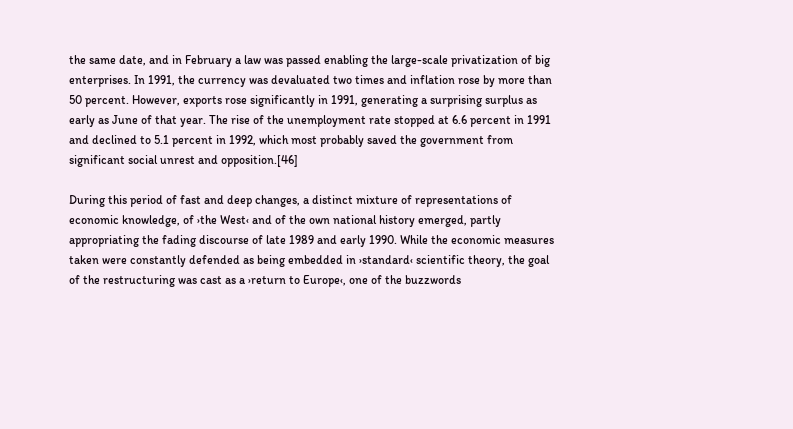the same date, and in February a law was passed enabling the large-scale privatization of big enterprises. In 1991, the currency was devaluated two times and inflation rose by more than 50 percent. However, exports rose significantly in 1991, generating a surprising surplus as early as June of that year. The rise of the unemployment rate stopped at 6.6 percent in 1991 and declined to 5.1 percent in 1992, which most probably saved the government from significant social unrest and opposition.[46]

During this period of fast and deep changes, a distinct mixture of representations of economic knowledge, of ›the West‹ and of the own national history emerged, partly appropriating the fading discourse of late 1989 and early 1990. While the economic measures taken were constantly defended as being embedded in ›standard‹ scientific theory, the goal of the restructuring was cast as a ›return to Europe‹, one of the buzzwords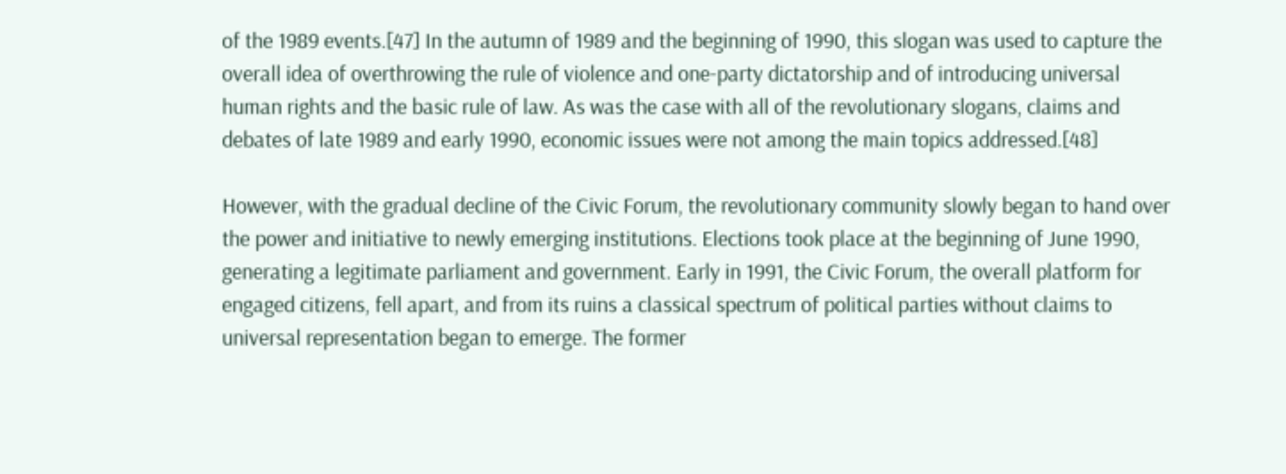of the 1989 events.[47] In the autumn of 1989 and the beginning of 1990, this slogan was used to capture the overall idea of overthrowing the rule of violence and one-party dictatorship and of introducing universal human rights and the basic rule of law. As was the case with all of the revolutionary slogans, claims and debates of late 1989 and early 1990, economic issues were not among the main topics addressed.[48]

However, with the gradual decline of the Civic Forum, the revolutionary community slowly began to hand over the power and initiative to newly emerging institutions. Elections took place at the beginning of June 1990, generating a legitimate parliament and government. Early in 1991, the Civic Forum, the overall platform for engaged citizens, fell apart, and from its ruins a classical spectrum of political parties without claims to universal representation began to emerge. The former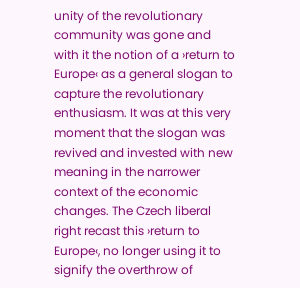unity of the revolutionary community was gone and with it the notion of a ›return to Europe‹ as a general slogan to capture the revolutionary enthusiasm. It was at this very moment that the slogan was revived and invested with new meaning in the narrower context of the economic changes. The Czech liberal right recast this ›return to Europe‹, no longer using it to signify the overthrow of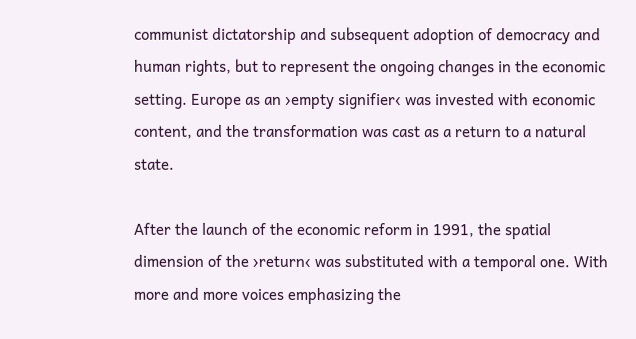communist dictatorship and subsequent adoption of democracy and human rights, but to represent the ongoing changes in the economic setting. Europe as an ›empty signifier‹ was invested with economic content, and the transformation was cast as a return to a natural state.

After the launch of the economic reform in 1991, the spatial dimension of the ›return‹ was substituted with a temporal one. With more and more voices emphasizing the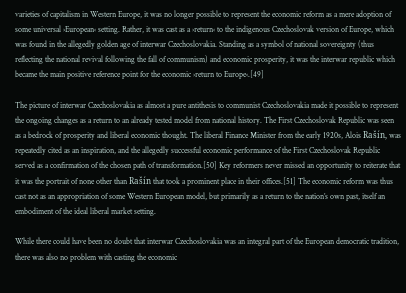varieties of capitalism in Western Europe, it was no longer possible to represent the economic reform as a mere adoption of some universal ›European‹ setting. Rather, it was cast as a ›return‹ to the indigenous Czechoslovak version of Europe, which was found in the allegedly golden age of interwar Czechoslovakia. Standing as a symbol of national sovereignty (thus reflecting the national revival following the fall of communism) and economic prosperity, it was the interwar republic which became the main positive reference point for the economic ›return to Europe‹.[49]

The picture of interwar Czechoslovakia as almost a pure antithesis to communist Czechoslovakia made it possible to represent the ongoing changes as a return to an already tested model from national history. The First Czechoslovak Republic was seen as a bedrock of prosperity and liberal economic thought. The liberal Finance Minister from the early 1920s, Alois Rašín, was repeatedly cited as an inspiration, and the allegedly successful economic performance of the First Czechoslovak Republic served as a confirmation of the chosen path of transformation.[50] Key reformers never missed an opportunity to reiterate that it was the portrait of none other than Rašín that took a prominent place in their offices.[51] The economic reform was thus cast not as an appropriation of some Western European model, but primarily as a return to the nation’s own past, itself an embodiment of the ideal liberal market setting.

While there could have been no doubt that interwar Czechoslovakia was an integral part of the European democratic tradition, there was also no problem with casting the economic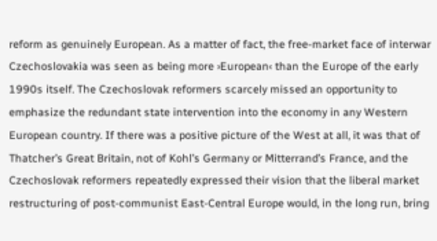reform as genuinely European. As a matter of fact, the free-market face of interwar Czechoslovakia was seen as being more ›European‹ than the Europe of the early 1990s itself. The Czechoslovak reformers scarcely missed an opportunity to emphasize the redundant state intervention into the economy in any Western European country. If there was a positive picture of the West at all, it was that of Thatcher’s Great Britain, not of Kohl’s Germany or Mitterrand’s France, and the Czechoslovak reformers repeatedly expressed their vision that the liberal market restructuring of post-communist East-Central Europe would, in the long run, bring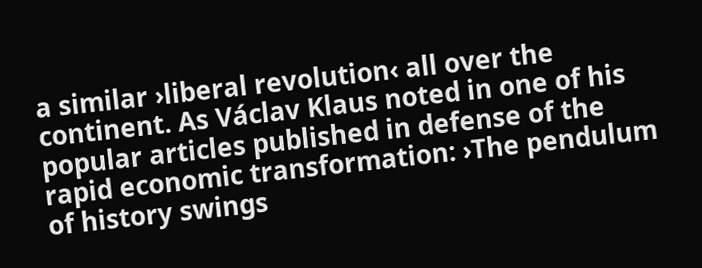a similar ›liberal revolution‹ all over the continent. As Václav Klaus noted in one of his popular articles published in defense of the rapid economic transformation: ›The pendulum of history swings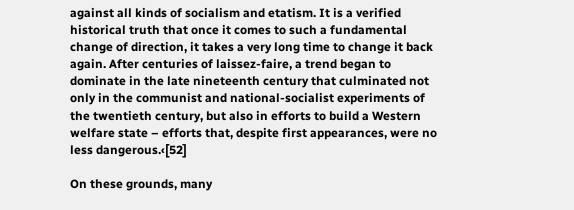against all kinds of socialism and etatism. It is a verified historical truth that once it comes to such a fundamental change of direction, it takes a very long time to change it back again. After centuries of laissez-faire, a trend began to dominate in the late nineteenth century that culminated not only in the communist and national-socialist experiments of the twentieth century, but also in efforts to build a Western welfare state – efforts that, despite first appearances, were no less dangerous.‹[52]

On these grounds, many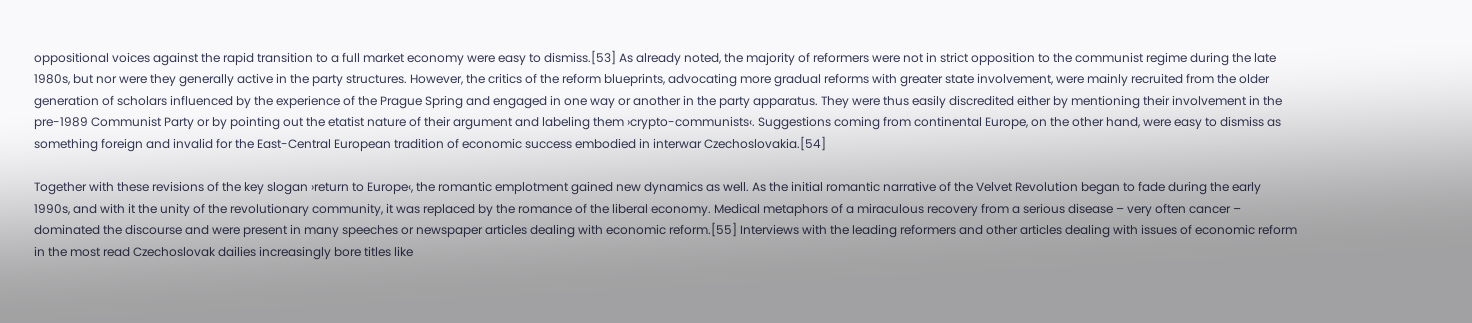oppositional voices against the rapid transition to a full market economy were easy to dismiss.[53] As already noted, the majority of reformers were not in strict opposition to the communist regime during the late 1980s, but nor were they generally active in the party structures. However, the critics of the reform blueprints, advocating more gradual reforms with greater state involvement, were mainly recruited from the older generation of scholars influenced by the experience of the Prague Spring and engaged in one way or another in the party apparatus. They were thus easily discredited either by mentioning their involvement in the pre-1989 Communist Party or by pointing out the etatist nature of their argument and labeling them ›crypto-communists‹. Suggestions coming from continental Europe, on the other hand, were easy to dismiss as something foreign and invalid for the East-Central European tradition of economic success embodied in interwar Czechoslovakia.[54]

Together with these revisions of the key slogan ›return to Europe‹, the romantic emplotment gained new dynamics as well. As the initial romantic narrative of the Velvet Revolution began to fade during the early 1990s, and with it the unity of the revolutionary community, it was replaced by the romance of the liberal economy. Medical metaphors of a miraculous recovery from a serious disease – very often cancer – dominated the discourse and were present in many speeches or newspaper articles dealing with economic reform.[55] Interviews with the leading reformers and other articles dealing with issues of economic reform in the most read Czechoslovak dailies increasingly bore titles like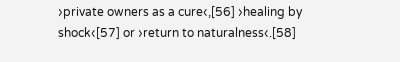›private owners as a cure‹,[56] ›healing by shock‹[57] or ›return to naturalness‹.[58]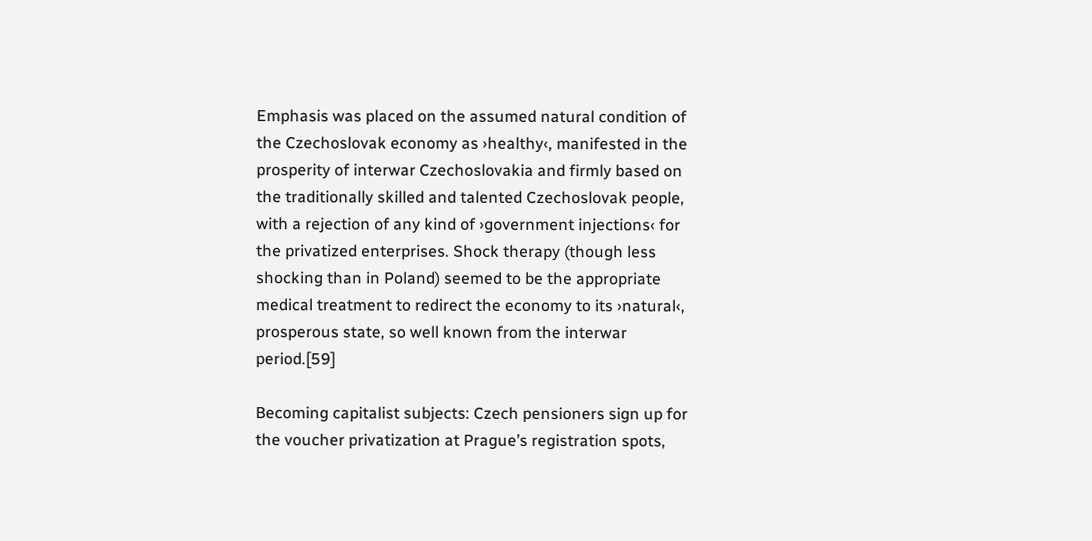Emphasis was placed on the assumed natural condition of the Czechoslovak economy as ›healthy‹, manifested in the prosperity of interwar Czechoslovakia and firmly based on the traditionally skilled and talented Czechoslovak people, with a rejection of any kind of ›government injections‹ for the privatized enterprises. Shock therapy (though less shocking than in Poland) seemed to be the appropriate medical treatment to redirect the economy to its ›natural‹, prosperous state, so well known from the interwar period.[59]

Becoming capitalist subjects: Czech pensioners sign up for the voucher privatization at Prague’s registration spots,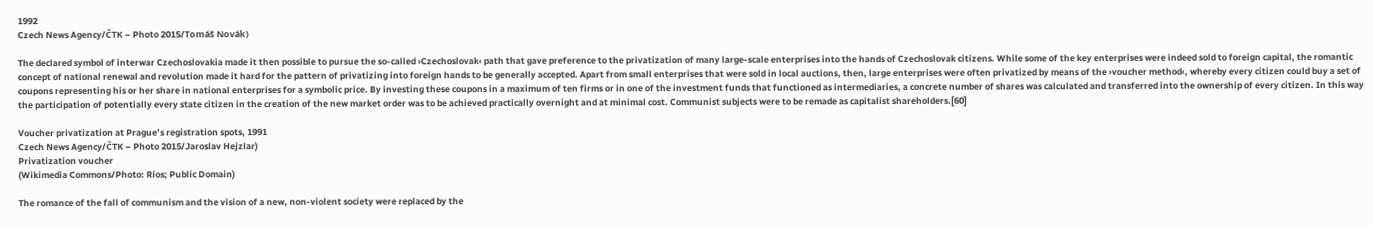1992
Czech News Agency/ČTK – Photo 2015/Tomáš Novák)

The declared symbol of interwar Czechoslovakia made it then possible to pursue the so-called ›Czechoslovak‹ path that gave preference to the privatization of many large-scale enterprises into the hands of Czechoslovak citizens. While some of the key enterprises were indeed sold to foreign capital, the romantic concept of national renewal and revolution made it hard for the pattern of privatizing into foreign hands to be generally accepted. Apart from small enterprises that were sold in local auctions, then, large enterprises were often privatized by means of the ›voucher method‹, whereby every citizen could buy a set of coupons representing his or her share in national enterprises for a symbolic price. By investing these coupons in a maximum of ten firms or in one of the investment funds that functioned as intermediaries, a concrete number of shares was calculated and transferred into the ownership of every citizen. In this way the participation of potentially every state citizen in the creation of the new market order was to be achieved practically overnight and at minimal cost. Communist subjects were to be remade as capitalist shareholders.[60]

Voucher privatization at Prague’s registration spots, 1991
Czech News Agency/ČTK – Photo 2015/Jaroslav Hejzlar)
Privatization voucher
(Wikimedia Commons/Photo: Rios; Public Domain)

The romance of the fall of communism and the vision of a new, non-violent society were replaced by the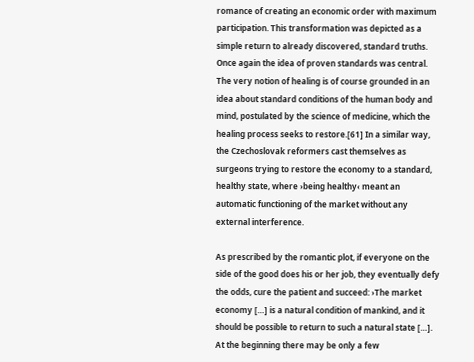romance of creating an economic order with maximum participation. This transformation was depicted as a simple return to already discovered, standard truths. Once again the idea of proven standards was central. The very notion of healing is of course grounded in an idea about standard conditions of the human body and mind, postulated by the science of medicine, which the healing process seeks to restore.[61] In a similar way, the Czechoslovak reformers cast themselves as surgeons trying to restore the economy to a standard, healthy state, where ›being healthy‹ meant an automatic functioning of the market without any external interference.

As prescribed by the romantic plot, if everyone on the side of the good does his or her job, they eventually defy the odds, cure the patient and succeed: ›The market economy […] is a natural condition of mankind, and it should be possible to return to such a natural state […]. At the beginning there may be only a few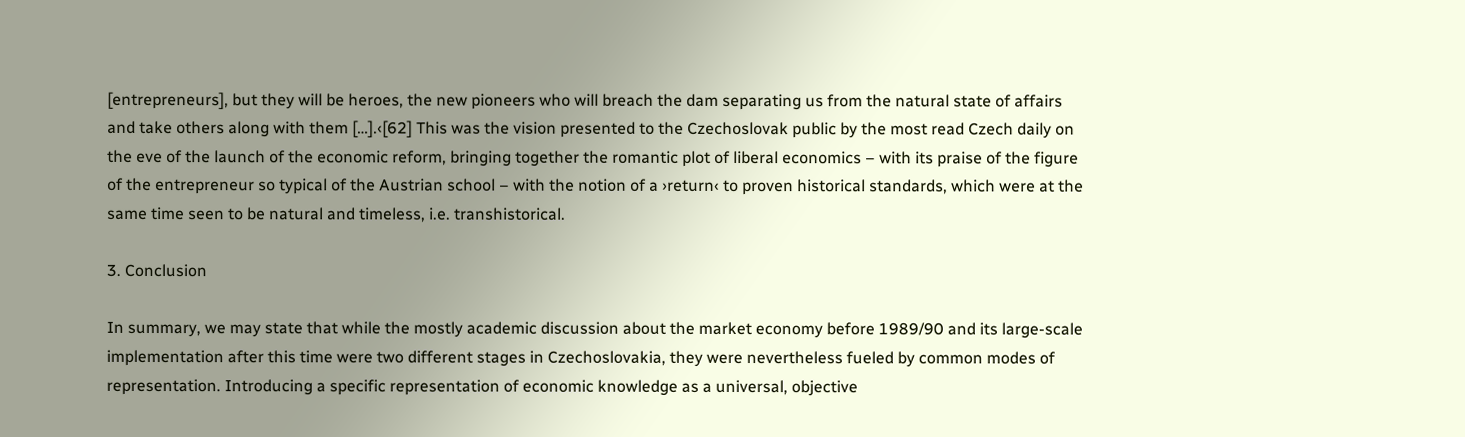[entrepreneurs], but they will be heroes, the new pioneers who will breach the dam separating us from the natural state of affairs and take others along with them […].‹[62] This was the vision presented to the Czechoslovak public by the most read Czech daily on the eve of the launch of the economic reform, bringing together the romantic plot of liberal economics – with its praise of the figure of the entrepreneur so typical of the Austrian school – with the notion of a ›return‹ to proven historical standards, which were at the same time seen to be natural and timeless, i.e. transhistorical.

3. Conclusion

In summary, we may state that while the mostly academic discussion about the market economy before 1989/90 and its large-scale implementation after this time were two different stages in Czechoslovakia, they were nevertheless fueled by common modes of representation. Introducing a specific representation of economic knowledge as a universal, objective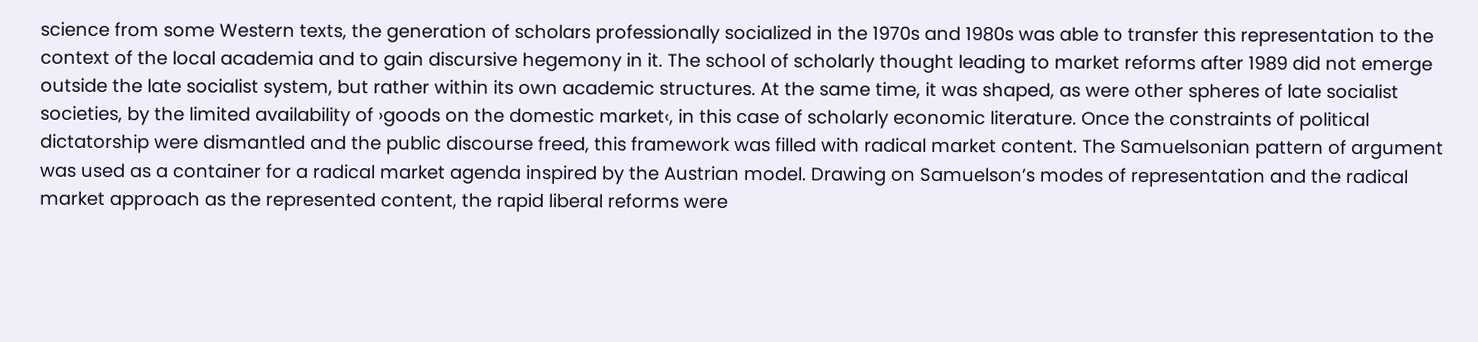science from some Western texts, the generation of scholars professionally socialized in the 1970s and 1980s was able to transfer this representation to the context of the local academia and to gain discursive hegemony in it. The school of scholarly thought leading to market reforms after 1989 did not emerge outside the late socialist system, but rather within its own academic structures. At the same time, it was shaped, as were other spheres of late socialist societies, by the limited availability of ›goods on the domestic market‹, in this case of scholarly economic literature. Once the constraints of political dictatorship were dismantled and the public discourse freed, this framework was filled with radical market content. The Samuelsonian pattern of argument was used as a container for a radical market agenda inspired by the Austrian model. Drawing on Samuelson’s modes of representation and the radical market approach as the represented content, the rapid liberal reforms were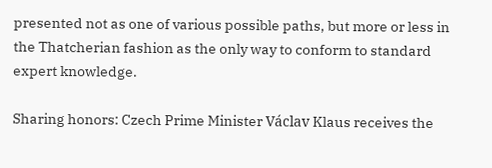presented not as one of various possible paths, but more or less in the Thatcherian fashion as the only way to conform to standard expert knowledge.

Sharing honors: Czech Prime Minister Václav Klaus receives the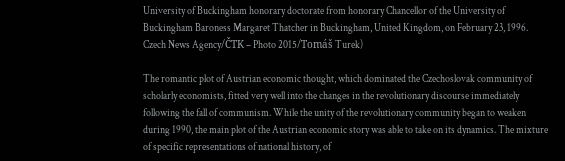University of Buckingham honorary doctorate from honorary Chancellor of the University of Buckingham Baroness Margaret Thatcher in Buckingham, United Kingdom, on February 23, 1996.
Czech News Agency/ČTK – Photo 2015/Tomáš Turek)

The romantic plot of Austrian economic thought, which dominated the Czechoslovak community of scholarly economists, fitted very well into the changes in the revolutionary discourse immediately following the fall of communism. While the unity of the revolutionary community began to weaken during 1990, the main plot of the Austrian economic story was able to take on its dynamics. The mixture of specific representations of national history, of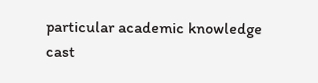particular academic knowledge cast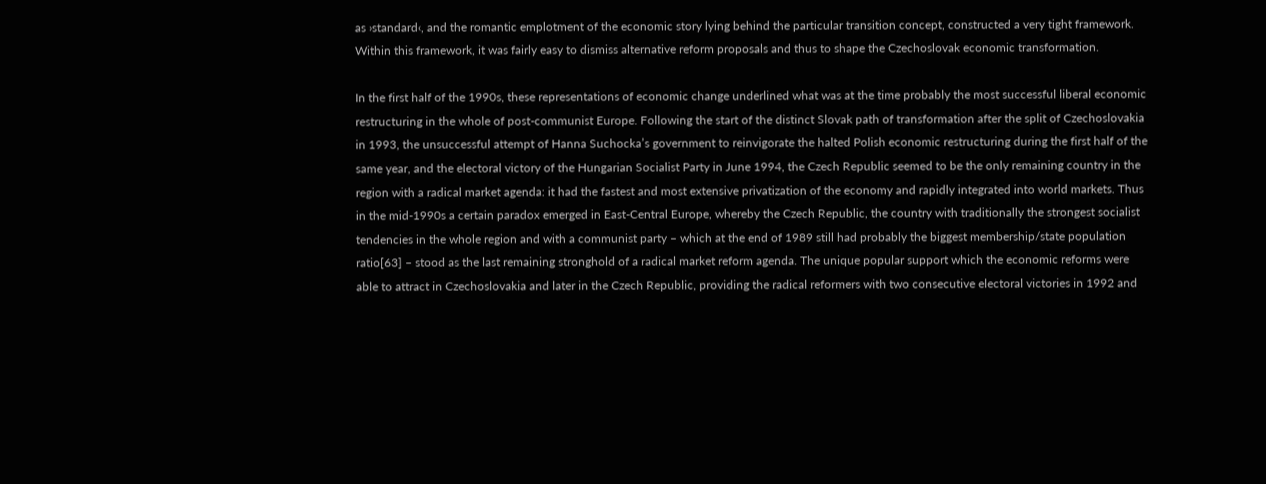as ›standard‹, and the romantic emplotment of the economic story lying behind the particular transition concept, constructed a very tight framework. Within this framework, it was fairly easy to dismiss alternative reform proposals and thus to shape the Czechoslovak economic transformation.

In the first half of the 1990s, these representations of economic change underlined what was at the time probably the most successful liberal economic restructuring in the whole of post-communist Europe. Following the start of the distinct Slovak path of transformation after the split of Czechoslovakia in 1993, the unsuccessful attempt of Hanna Suchocka’s government to reinvigorate the halted Polish economic restructuring during the first half of the same year, and the electoral victory of the Hungarian Socialist Party in June 1994, the Czech Republic seemed to be the only remaining country in the region with a radical market agenda: it had the fastest and most extensive privatization of the economy and rapidly integrated into world markets. Thus in the mid-1990s a certain paradox emerged in East-Central Europe, whereby the Czech Republic, the country with traditionally the strongest socialist tendencies in the whole region and with a communist party – which at the end of 1989 still had probably the biggest membership/state population ratio[63] – stood as the last remaining stronghold of a radical market reform agenda. The unique popular support which the economic reforms were able to attract in Czechoslovakia and later in the Czech Republic, providing the radical reformers with two consecutive electoral victories in 1992 and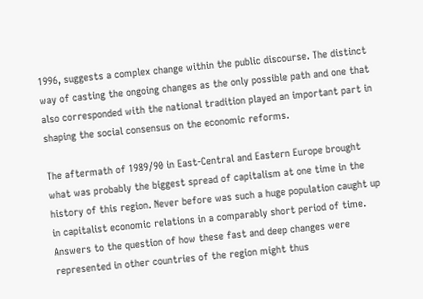1996, suggests a complex change within the public discourse. The distinct way of casting the ongoing changes as the only possible path and one that also corresponded with the national tradition played an important part in shaping the social consensus on the economic reforms.

The aftermath of 1989/90 in East-Central and Eastern Europe brought what was probably the biggest spread of capitalism at one time in the history of this region. Never before was such a huge population caught up in capitalist economic relations in a comparably short period of time. Answers to the question of how these fast and deep changes were represented in other countries of the region might thus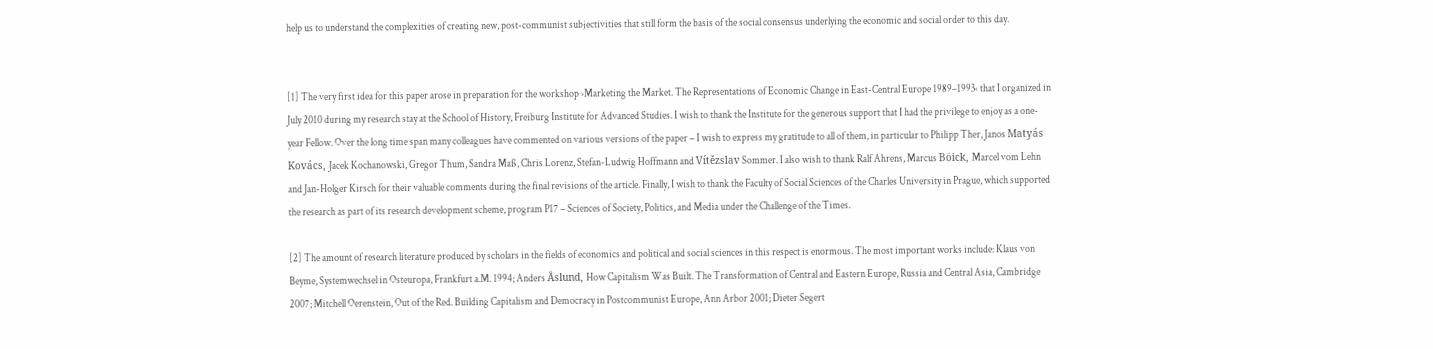help us to understand the complexities of creating new, post-communist subjectivities that still form the basis of the social consensus underlying the economic and social order to this day.


[1] The very first idea for this paper arose in preparation for the workshop ›Marketing the Market. The Representations of Economic Change in East-Central Europe 1989–1993‹ that I organized in July 2010 during my research stay at the School of History, Freiburg Institute for Advanced Studies. I wish to thank the Institute for the generous support that I had the privilege to enjoy as a one-year Fellow. Over the long time span many colleagues have commented on various versions of the paper – I wish to express my gratitude to all of them, in particular to Philipp Ther, Janos Matyás Kovács, Jacek Kochanowski, Gregor Thum, Sandra Maß, Chris Lorenz, Stefan-Ludwig Hoffmann and Vítězslav Sommer. I also wish to thank Ralf Ahrens, Marcus Böick, Marcel vom Lehn and Jan-Holger Kirsch for their valuable comments during the final revisions of the article. Finally, I wish to thank the Faculty of Social Sciences of the Charles University in Prague, which supported the research as part of its research development scheme, program P17 – Sciences of Society, Politics, and Media under the Challenge of the Times.

[2] The amount of research literature produced by scholars in the fields of economics and political and social sciences in this respect is enormous. The most important works include: Klaus von Beyme, Systemwechsel in Osteuropa, Frankfurt a.M. 1994; Anders Åslund, How Capitalism Was Built. The Transformation of Central and Eastern Europe, Russia and Central Asia, Cambridge 2007; Mitchell Oerenstein, Out of the Red. Building Capitalism and Democracy in Postcommunist Europe, Ann Arbor 2001; Dieter Segert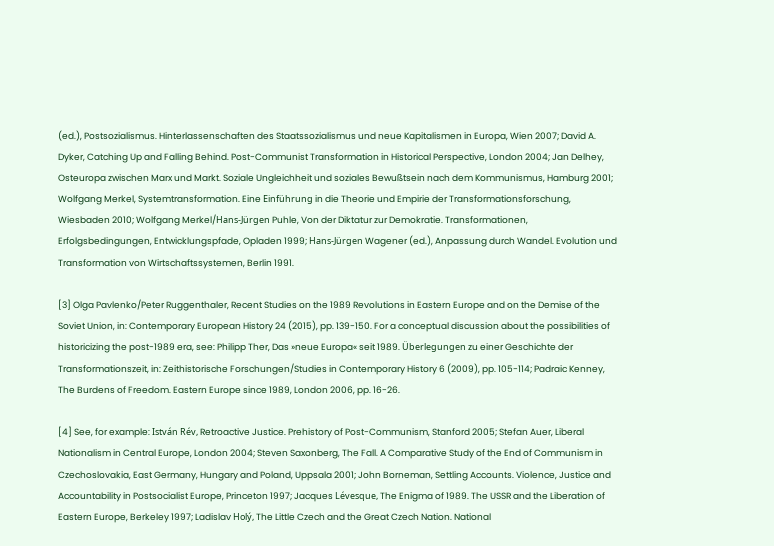(ed.), Postsozialismus. Hinterlassenschaften des Staatssozialismus und neue Kapitalismen in Europa, Wien 2007; David A. Dyker, Catching Up and Falling Behind. Post-Communist Transformation in Historical Perspective, London 2004; Jan Delhey, Osteuropa zwischen Marx und Markt. Soziale Ungleichheit und soziales Bewußtsein nach dem Kommunismus, Hamburg 2001; Wolfgang Merkel, Systemtransformation. Eine Einführung in die Theorie und Empirie der Transformationsforschung, Wiesbaden 2010; Wolfgang Merkel/Hans-Jürgen Puhle, Von der Diktatur zur Demokratie. Transformationen, Erfolgsbedingungen, Entwicklungspfade, Opladen 1999; Hans-Jürgen Wagener (ed.), Anpassung durch Wandel. Evolution und Transformation von Wirtschaftssystemen, Berlin 1991.

[3] Olga Pavlenko/Peter Ruggenthaler, Recent Studies on the 1989 Revolutions in Eastern Europe and on the Demise of the Soviet Union, in: Contemporary European History 24 (2015), pp. 139-150. For a conceptual discussion about the possibilities of historicizing the post-1989 era, see: Philipp Ther, Das »neue Europa« seit 1989. Überlegungen zu einer Geschichte der Transformationszeit, in: Zeithistorische Forschungen/Studies in Contemporary History 6 (2009), pp. 105-114; Padraic Kenney, The Burdens of Freedom. Eastern Europe since 1989, London 2006, pp. 16-26.

[4] See, for example: István Rév, Retroactive Justice. Prehistory of Post-Communism, Stanford 2005; Stefan Auer, Liberal Nationalism in Central Europe, London 2004; Steven Saxonberg, The Fall. A Comparative Study of the End of Communism in Czechoslovakia, East Germany, Hungary and Poland, Uppsala 2001; John Borneman, Settling Accounts. Violence, Justice and Accountability in Postsocialist Europe, Princeton 1997; Jacques Lévesque, The Enigma of 1989. The USSR and the Liberation of Eastern Europe, Berkeley 1997; Ladislav Holý, The Little Czech and the Great Czech Nation. National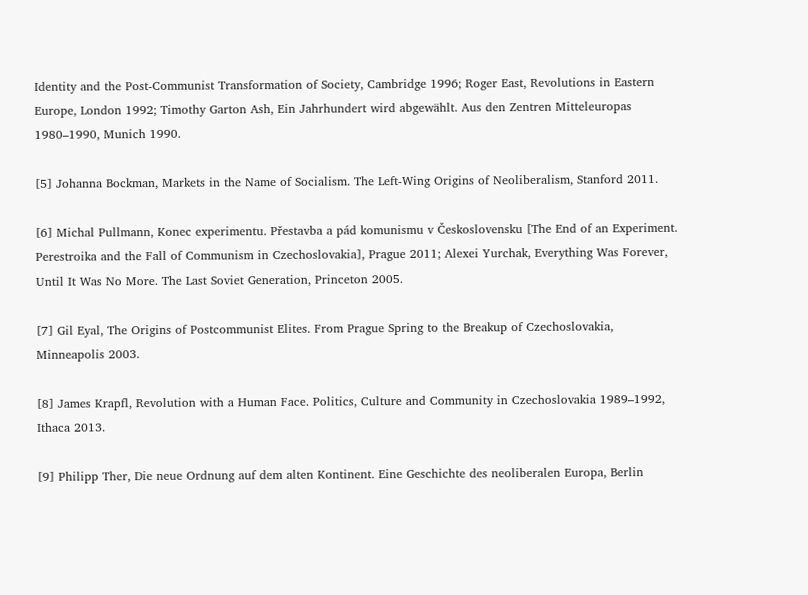Identity and the Post-Communist Transformation of Society, Cambridge 1996; Roger East, Revolutions in Eastern Europe, London 1992; Timothy Garton Ash, Ein Jahrhundert wird abgewählt. Aus den Zentren Mitteleuropas 1980–1990, Munich 1990.

[5] Johanna Bockman, Markets in the Name of Socialism. The Left-Wing Origins of Neoliberalism, Stanford 2011.

[6] Michal Pullmann, Konec experimentu. Přestavba a pád komunismu v Československu [The End of an Experiment. Perestroika and the Fall of Communism in Czechoslovakia], Prague 2011; Alexei Yurchak, Everything Was Forever, Until It Was No More. The Last Soviet Generation, Princeton 2005.

[7] Gil Eyal, The Origins of Postcommunist Elites. From Prague Spring to the Breakup of Czechoslovakia, Minneapolis 2003.

[8] James Krapfl, Revolution with a Human Face. Politics, Culture and Community in Czechoslovakia 1989–1992, Ithaca 2013.

[9] Philipp Ther, Die neue Ordnung auf dem alten Kontinent. Eine Geschichte des neoliberalen Europa, Berlin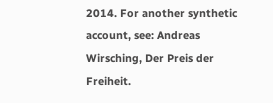2014. For another synthetic account, see: Andreas Wirsching, Der Preis der Freiheit.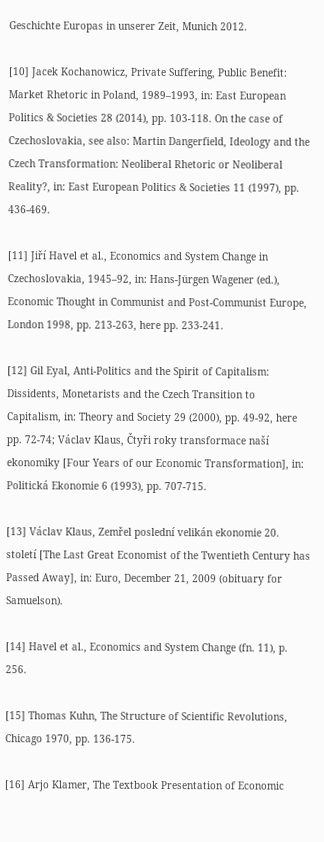Geschichte Europas in unserer Zeit, Munich 2012.

[10] Jacek Kochanowicz, Private Suffering, Public Benefit: Market Rhetoric in Poland, 1989–1993, in: East European Politics & Societies 28 (2014), pp. 103-118. On the case of Czechoslovakia, see also: Martin Dangerfield, Ideology and the Czech Transformation: Neoliberal Rhetoric or Neoliberal Reality?, in: East European Politics & Societies 11 (1997), pp. 436-469.

[11] Jiří Havel et al., Economics and System Change in Czechoslovakia, 1945–92, in: Hans-Jürgen Wagener (ed.), Economic Thought in Communist and Post-Communist Europe, London 1998, pp. 213-263, here pp. 233-241.

[12] Gil Eyal, Anti-Politics and the Spirit of Capitalism: Dissidents, Monetarists and the Czech Transition to Capitalism, in: Theory and Society 29 (2000), pp. 49-92, here pp. 72-74; Václav Klaus, Čtyři roky transformace naší ekonomiky [Four Years of our Economic Transformation], in: Politická Ekonomie 6 (1993), pp. 707-715.

[13] Václav Klaus, Zemřel poslední velikán ekonomie 20. století [The Last Great Economist of the Twentieth Century has Passed Away], in: Euro, December 21, 2009 (obituary for Samuelson).

[14] Havel et al., Economics and System Change (fn. 11), p. 256.

[15] Thomas Kuhn, The Structure of Scientific Revolutions, Chicago 1970, pp. 136-175.

[16] Arjo Klamer, The Textbook Presentation of Economic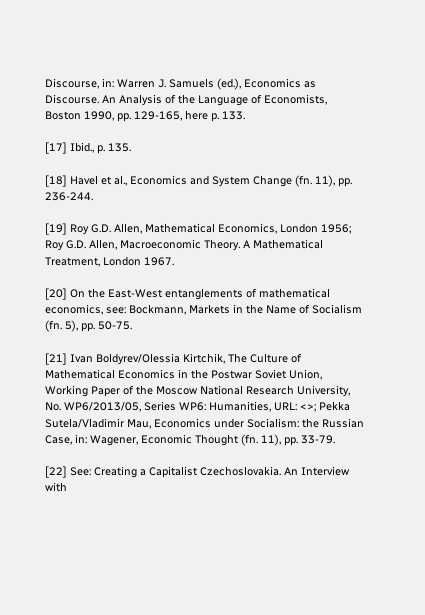Discourse, in: Warren J. Samuels (ed.), Economics as Discourse. An Analysis of the Language of Economists, Boston 1990, pp. 129-165, here p. 133.

[17] Ibid., p. 135.

[18] Havel et al., Economics and System Change (fn. 11), pp. 236-244.

[19] Roy G.D. Allen, Mathematical Economics, London 1956; Roy G.D. Allen, Macroeconomic Theory. A Mathematical Treatment, London 1967.

[20] On the East-West entanglements of mathematical economics, see: Bockmann, Markets in the Name of Socialism (fn. 5), pp. 50-75.

[21] Ivan Boldyrev/Olessia Kirtchik, The Culture of Mathematical Economics in the Postwar Soviet Union, Working Paper of the Moscow National Research University, No. WP6/2013/05, Series WP6: Humanities, URL: <>; Pekka Sutela/Vladimir Mau, Economics under Socialism: the Russian Case, in: Wagener, Economic Thought (fn. 11), pp. 33-79.

[22] See: Creating a Capitalist Czechoslovakia. An Interview with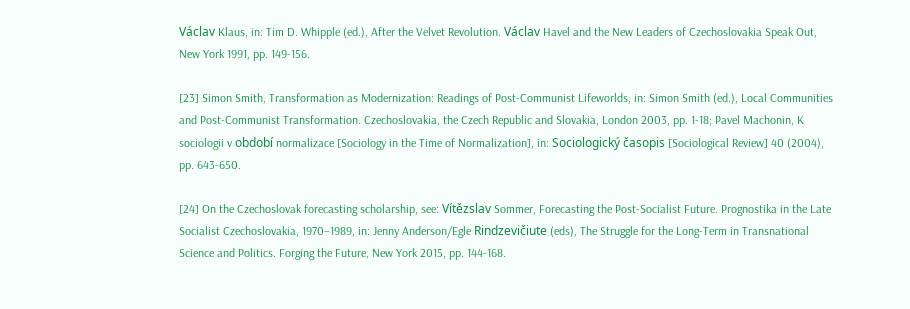Václav Klaus, in: Tim D. Whipple (ed.), After the Velvet Revolution. Václav Havel and the New Leaders of Czechoslovakia Speak Out, New York 1991, pp. 149-156.

[23] Simon Smith, Transformation as Modernization: Readings of Post-Communist Lifeworlds, in: Simon Smith (ed.), Local Communities and Post-Communist Transformation. Czechoslovakia, the Czech Republic and Slovakia, London 2003, pp. 1-18; Pavel Machonin, K sociologii v období normalizace [Sociology in the Time of Normalization], in: Sociologický časopis [Sociological Review] 40 (2004), pp. 643-650.

[24] On the Czechoslovak forecasting scholarship, see: Vítězslav Sommer, Forecasting the Post-Socialist Future. Prognostika in the Late Socialist Czechoslovakia, 1970–1989, in: Jenny Anderson/Egle Rindzevičiute (eds), The Struggle for the Long-Term in Transnational Science and Politics. Forging the Future, New York 2015, pp. 144-168.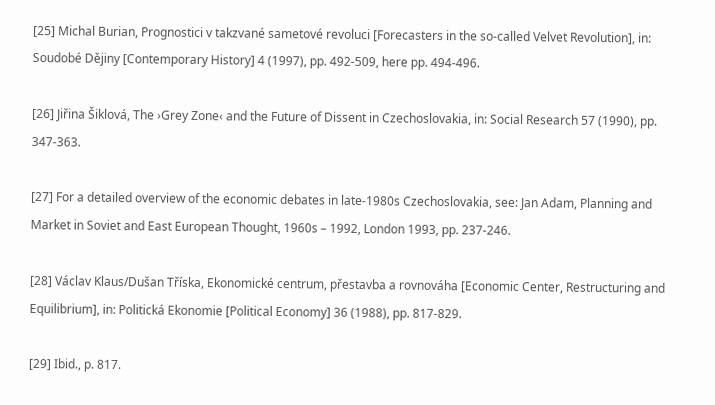[25] Michal Burian, Prognostici v takzvané sametové revoluci [Forecasters in the so-called Velvet Revolution], in: Soudobé Dějiny [Contemporary History] 4 (1997), pp. 492-509, here pp. 494-496.

[26] Jiřina Šiklová, The ›Grey Zone‹ and the Future of Dissent in Czechoslovakia, in: Social Research 57 (1990), pp. 347-363.

[27] For a detailed overview of the economic debates in late-1980s Czechoslovakia, see: Jan Adam, Planning and Market in Soviet and East European Thought, 1960s – 1992, London 1993, pp. 237-246.

[28] Václav Klaus/Dušan Tříska, Ekonomické centrum, přestavba a rovnováha [Economic Center, Restructuring and Equilibrium], in: Politická Ekonomie [Political Economy] 36 (1988), pp. 817-829.

[29] Ibid., p. 817.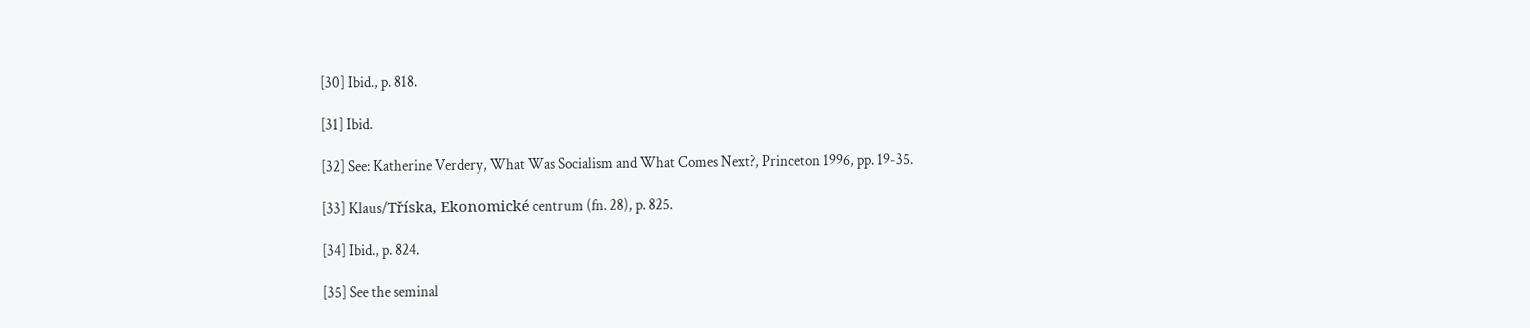[30] Ibid., p. 818.

[31] Ibid.

[32] See: Katherine Verdery, What Was Socialism and What Comes Next?, Princeton 1996, pp. 19-35.

[33] Klaus/Tříska, Ekonomické centrum (fn. 28), p. 825.

[34] Ibid., p. 824.

[35] See the seminal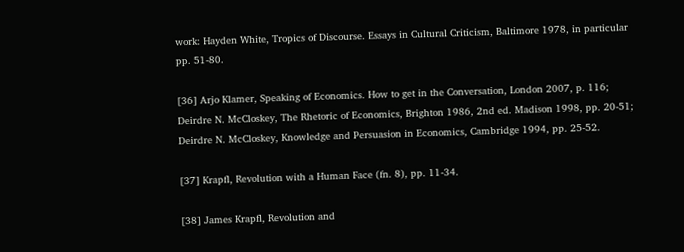work: Hayden White, Tropics of Discourse. Essays in Cultural Criticism, Baltimore 1978, in particular pp. 51-80.

[36] Arjo Klamer, Speaking of Economics. How to get in the Conversation, London 2007, p. 116; Deirdre N. McCloskey, The Rhetoric of Economics, Brighton 1986, 2nd ed. Madison 1998, pp. 20-51; Deirdre N. McCloskey, Knowledge and Persuasion in Economics, Cambridge 1994, pp. 25-52.

[37] Krapfl, Revolution with a Human Face (fn. 8), pp. 11-34.

[38] James Krapfl, Revolution and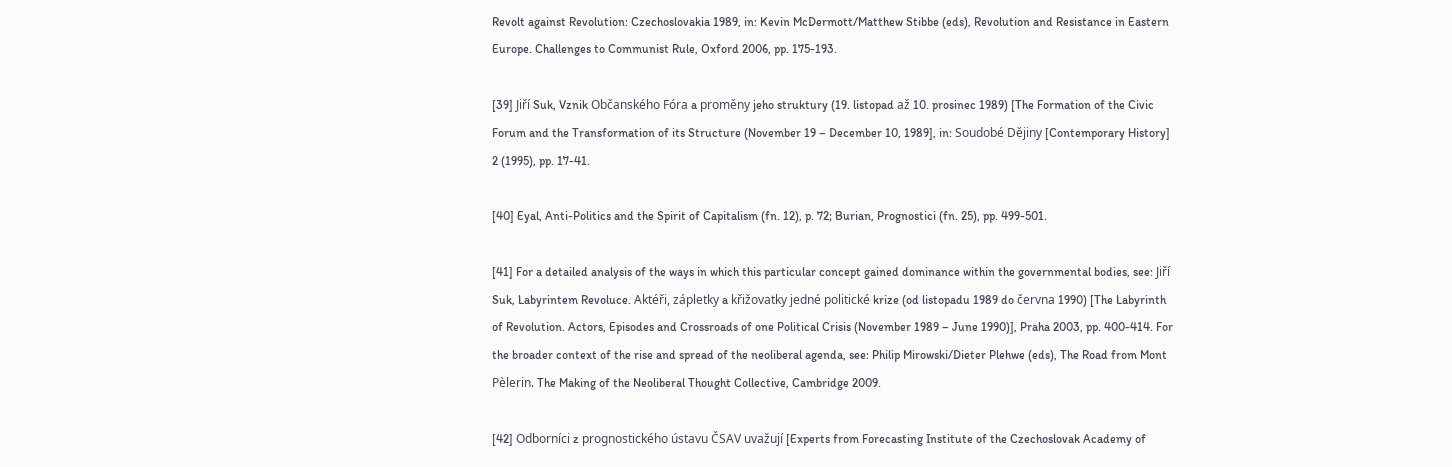Revolt against Revolution: Czechoslovakia 1989, in: Kevin McDermott/Matthew Stibbe (eds), Revolution and Resistance in Eastern Europe. Challenges to Communist Rule, Oxford 2006, pp. 175-193.

[39] Jiří Suk, Vznik Občanského Fóra a proměny jeho struktury (19. listopad až 10. prosinec 1989) [The Formation of the Civic Forum and the Transformation of its Structure (November 19 – December 10, 1989], in: Soudobé Dějiny [Contemporary History] 2 (1995), pp. 17-41.

[40] Eyal, Anti-Politics and the Spirit of Capitalism (fn. 12), p. 72; Burian, Prognostici (fn. 25), pp. 499-501.

[41] For a detailed analysis of the ways in which this particular concept gained dominance within the governmental bodies, see: Jiří Suk, Labyrintem Revoluce. Aktéři, zápletky a křižovatky jedné politické krize (od listopadu 1989 do června 1990) [The Labyrinth of Revolution. Actors, Episodes and Crossroads of one Political Crisis (November 1989 – June 1990)], Praha 2003, pp. 400-414. For the broader context of the rise and spread of the neoliberal agenda, see: Philip Mirowski/Dieter Plehwe (eds), The Road from Mont Pèlerin. The Making of the Neoliberal Thought Collective, Cambridge 2009.

[42] Odborníci z prognostického ústavu ČSAV uvažují [Experts from Forecasting Institute of the Czechoslovak Academy of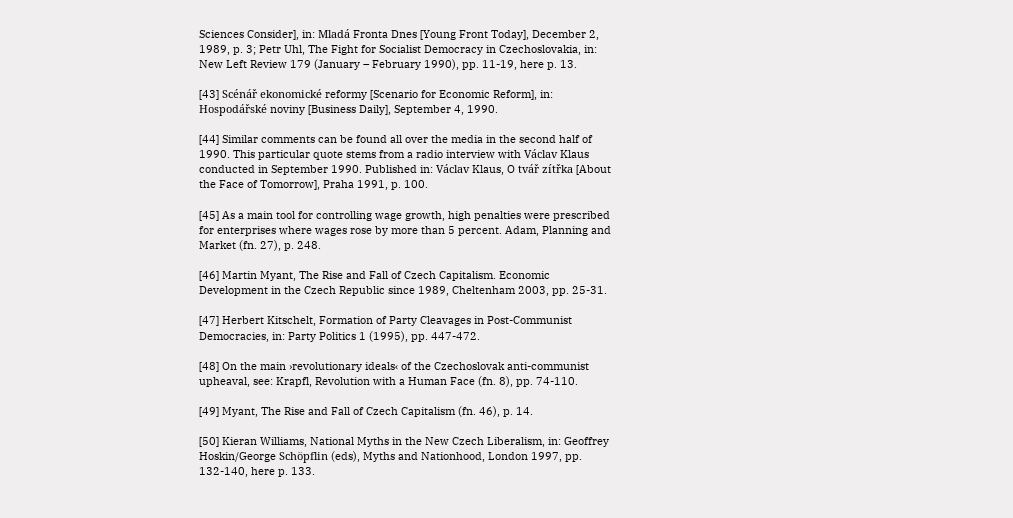Sciences Consider], in: Mladá Fronta Dnes [Young Front Today], December 2, 1989, p. 3; Petr Uhl, The Fight for Socialist Democracy in Czechoslovakia, in: New Left Review 179 (January – February 1990), pp. 11-19, here p. 13.

[43] Scénář ekonomické reformy [Scenario for Economic Reform], in: Hospodářské noviny [Business Daily], September 4, 1990.

[44] Similar comments can be found all over the media in the second half of 1990. This particular quote stems from a radio interview with Václav Klaus conducted in September 1990. Published in: Václav Klaus, O tvář zítřka [About the Face of Tomorrow], Praha 1991, p. 100.

[45] As a main tool for controlling wage growth, high penalties were prescribed for enterprises where wages rose by more than 5 percent. Adam, Planning and Market (fn. 27), p. 248.

[46] Martin Myant, The Rise and Fall of Czech Capitalism. Economic Development in the Czech Republic since 1989, Cheltenham 2003, pp. 25-31.

[47] Herbert Kitschelt, Formation of Party Cleavages in Post-Communist Democracies, in: Party Politics 1 (1995), pp. 447-472.

[48] On the main ›revolutionary ideals‹ of the Czechoslovak anti-communist upheaval, see: Krapfl, Revolution with a Human Face (fn. 8), pp. 74-110.

[49] Myant, The Rise and Fall of Czech Capitalism (fn. 46), p. 14.

[50] Kieran Williams, National Myths in the New Czech Liberalism, in: Geoffrey Hoskin/George Schöpflin (eds), Myths and Nationhood, London 1997, pp. 132-140, here p. 133.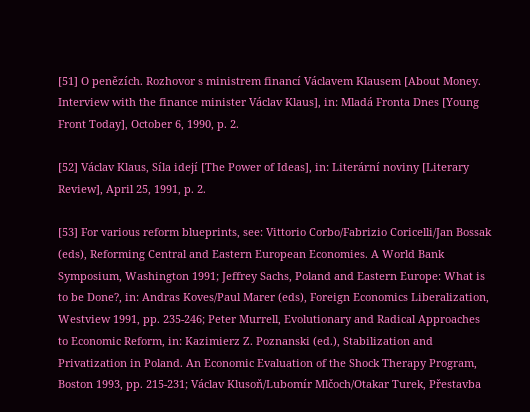[51] O penězích. Rozhovor s ministrem financí Václavem Klausem [About Money. Interview with the finance minister Václav Klaus], in: Mladá Fronta Dnes [Young Front Today], October 6, 1990, p. 2.

[52] Václav Klaus, Síla idejí [The Power of Ideas], in: Literární noviny [Literary Review], April 25, 1991, p. 2.

[53] For various reform blueprints, see: Vittorio Corbo/Fabrizio Coricelli/Jan Bossak (eds), Reforming Central and Eastern European Economies. A World Bank Symposium, Washington 1991; Jeffrey Sachs, Poland and Eastern Europe: What is to be Done?, in: Andras Koves/Paul Marer (eds), Foreign Economics Liberalization, Westview 1991, pp. 235-246; Peter Murrell, Evolutionary and Radical Approaches to Economic Reform, in: Kazimierz Z. Poznanski (ed.), Stabilization and Privatization in Poland. An Economic Evaluation of the Shock Therapy Program, Boston 1993, pp. 215-231; Václav Klusoň/Lubomír Mlčoch/Otakar Turek, Přestavba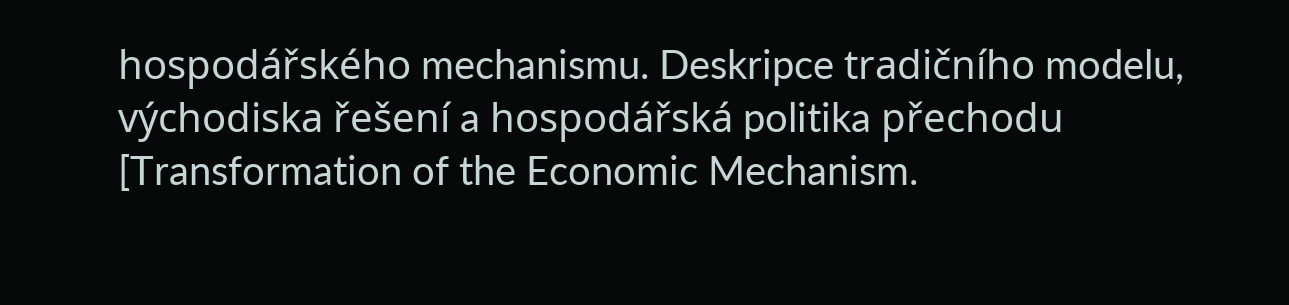hospodářského mechanismu. Deskripce tradičního modelu, východiska řešení a hospodářská politika přechodu [Transformation of the Economic Mechanism.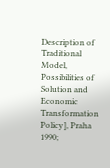Description of Traditional Model, Possibilities of Solution and Economic Transformation Policy], Praha 1990;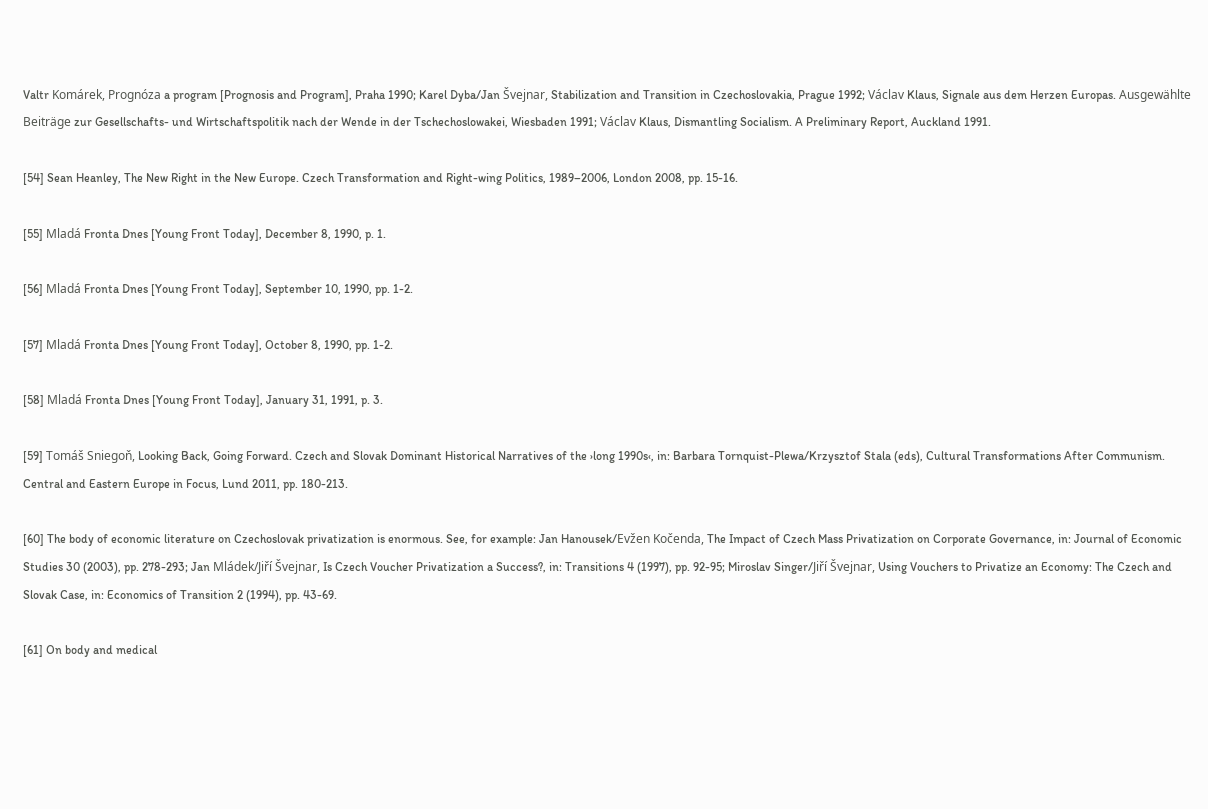Valtr Komárek, Prognóza a program [Prognosis and Program], Praha 1990; Karel Dyba/Jan Švejnar, Stabilization and Transition in Czechoslovakia, Prague 1992; Václav Klaus, Signale aus dem Herzen Europas. Ausgewählte Beiträge zur Gesellschafts- und Wirtschaftspolitik nach der Wende in der Tschechoslowakei, Wiesbaden 1991; Václav Klaus, Dismantling Socialism. A Preliminary Report, Auckland 1991.

[54] Sean Heanley, The New Right in the New Europe. Czech Transformation and Right-wing Politics, 1989–2006, London 2008, pp. 15-16.

[55] Mladá Fronta Dnes [Young Front Today], December 8, 1990, p. 1.

[56] Mladá Fronta Dnes [Young Front Today], September 10, 1990, pp. 1-2.

[57] Mladá Fronta Dnes [Young Front Today], October 8, 1990, pp. 1-2.

[58] Mladá Fronta Dnes [Young Front Today], January 31, 1991, p. 3.

[59] Tomáš Sniegoň, Looking Back, Going Forward. Czech and Slovak Dominant Historical Narratives of the ›long 1990s‹, in: Barbara Tornquist-Plewa/Krzysztof Stala (eds), Cultural Transformations After Communism. Central and Eastern Europe in Focus, Lund 2011, pp. 180-213.

[60] The body of economic literature on Czechoslovak privatization is enormous. See, for example: Jan Hanousek/Evžen Kočenda, The Impact of Czech Mass Privatization on Corporate Governance, in: Journal of Economic Studies 30 (2003), pp. 278-293; Jan Mládek/Jiří Švejnar, Is Czech Voucher Privatization a Success?, in: Transitions 4 (1997), pp. 92-95; Miroslav Singer/Jiří Švejnar, Using Vouchers to Privatize an Economy: The Czech and Slovak Case, in: Economics of Transition 2 (1994), pp. 43-69.

[61] On body and medical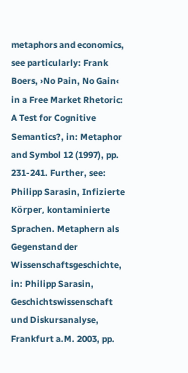metaphors and economics, see particularly: Frank Boers, ›No Pain, No Gain‹ in a Free Market Rhetoric: A Test for Cognitive Semantics?, in: Metaphor and Symbol 12 (1997), pp. 231-241. Further, see: Philipp Sarasin, Infizierte Körper, kontaminierte Sprachen. Metaphern als Gegenstand der Wissenschaftsgeschichte, in: Philipp Sarasin, Geschichtswissenschaft und Diskursanalyse, Frankfurt a.M. 2003, pp.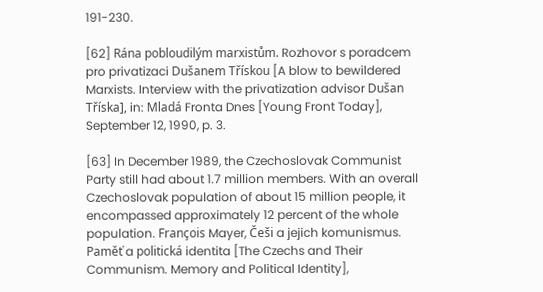191-230.

[62] Rána pobloudilým marxistům. Rozhovor s poradcem pro privatizaci Dušanem Třískou [A blow to bewildered Marxists. Interview with the privatization advisor Dušan Tříska], in: Mladá Fronta Dnes [Young Front Today], September 12, 1990, p. 3.

[63] In December 1989, the Czechoslovak Communist Party still had about 1.7 million members. With an overall Czechoslovak population of about 15 million people, it encompassed approximately 12 percent of the whole population. François Mayer, Češi a jejich komunismus. Paměť a politická identita [The Czechs and Their Communism. Memory and Political Identity],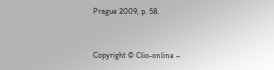Prague 2009, p. 58.


Copyright © Clio-online –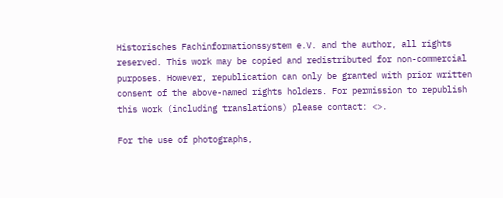Historisches Fachinformationssystem e.V. and the author, all rights reserved. This work may be copied and redistributed for non-commercial purposes. However, republication can only be granted with prior written consent of the above-named rights holders. For permission to republish this work (including translations) please contact: <>.

For the use of photographs,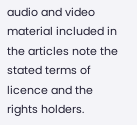audio and video material included in the articles note the stated terms of licence and the rights holders.